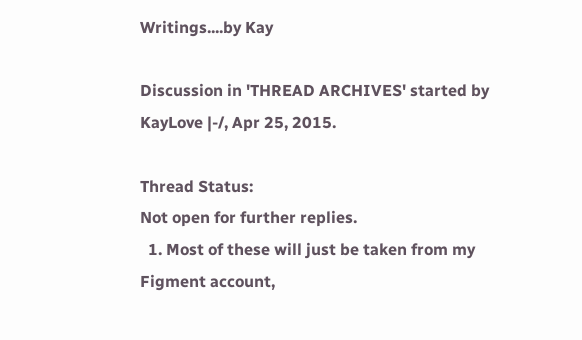Writings....by Kay

Discussion in 'THREAD ARCHIVES' started by KayLove |-/, Apr 25, 2015.

Thread Status:
Not open for further replies.
  1. Most of these will just be taken from my Figment account,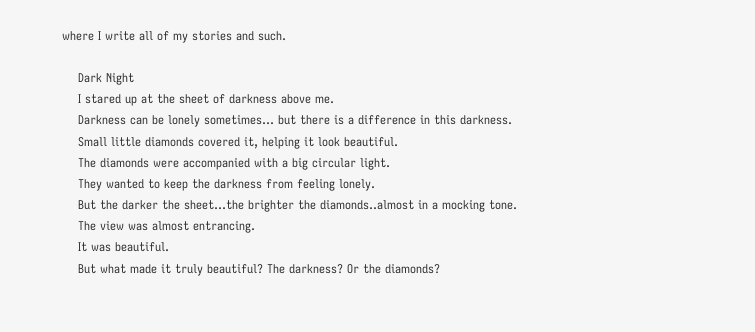where I write all of my stories and such.

    Dark Night
    I stared up at the sheet of darkness above me.
    Darkness can be lonely sometimes... but there is a difference in this darkness.
    Small little diamonds covered it, helping it look beautiful.
    The diamonds were accompanied with a big circular light.
    They wanted to keep the darkness from feeling lonely.
    But the darker the sheet...the brighter the diamonds..almost in a mocking tone.
    The view was almost entrancing.
    It was beautiful.
    But what made it truly beautiful? The darkness? Or the diamonds?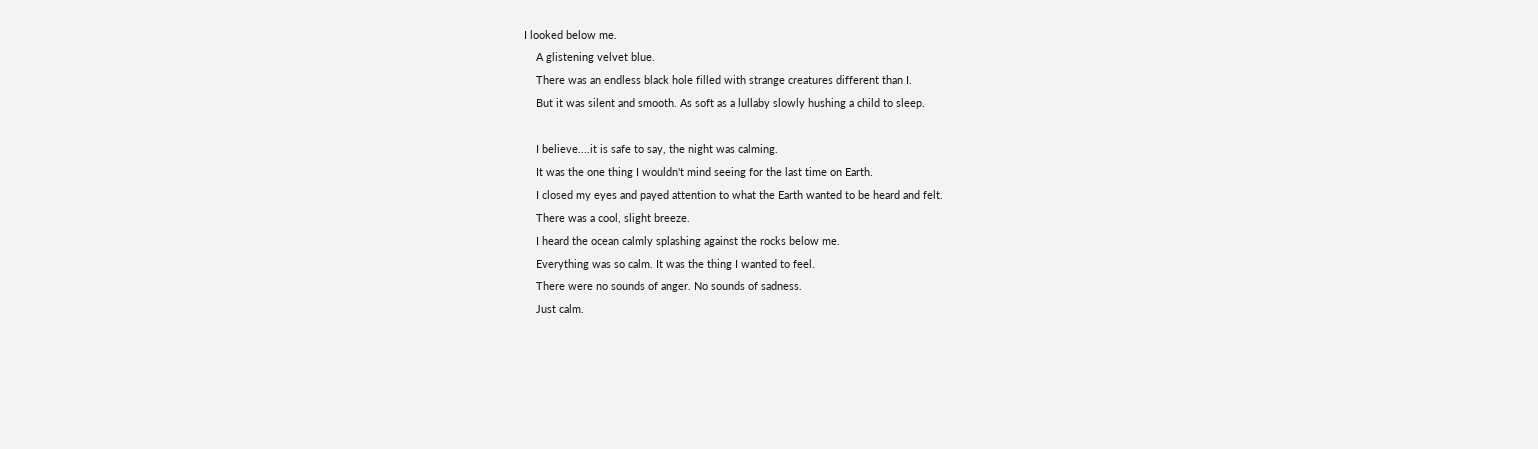I looked below me.
    A glistening velvet blue.
    There was an endless black hole filled with strange creatures different than I.
    But it was silent and smooth. As soft as a lullaby slowly hushing a child to sleep.

    I believe....it is safe to say, the night was calming.
    It was the one thing I wouldn't mind seeing for the last time on Earth.
    I closed my eyes and payed attention to what the Earth wanted to be heard and felt.
    There was a cool, slight breeze.
    I heard the ocean calmly splashing against the rocks below me.
    Everything was so calm. It was the thing I wanted to feel.
    There were no sounds of anger. No sounds of sadness.
    Just calm.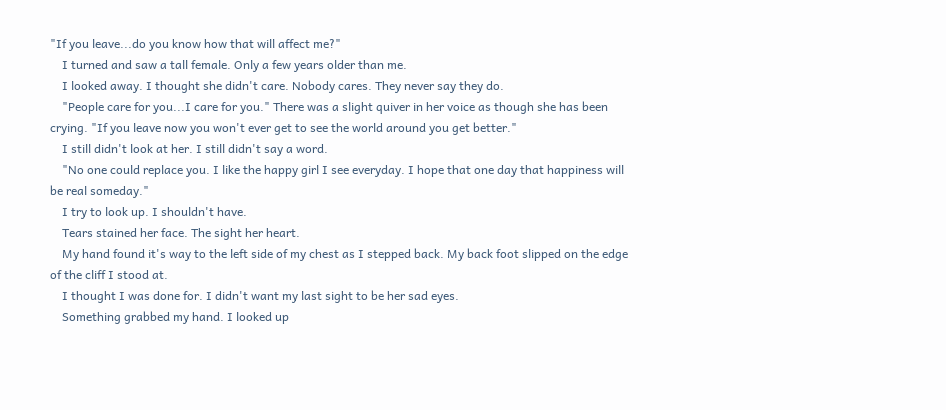"If you leave...do you know how that will affect me?"
    I turned and saw a tall female. Only a few years older than me.
    I looked away. I thought she didn't care. Nobody cares. They never say they do.
    "People care for you...I care for you." There was a slight quiver in her voice as though she has been crying. "If you leave now you won't ever get to see the world around you get better."
    I still didn't look at her. I still didn't say a word.
    "No one could replace you. I like the happy girl I see everyday. I hope that one day that happiness will be real someday."
    I try to look up. I shouldn't have.
    Tears stained her face. The sight her heart.
    My hand found it's way to the left side of my chest as I stepped back. My back foot slipped on the edge of the cliff I stood at.
    I thought I was done for. I didn't want my last sight to be her sad eyes.
    Something grabbed my hand. I looked up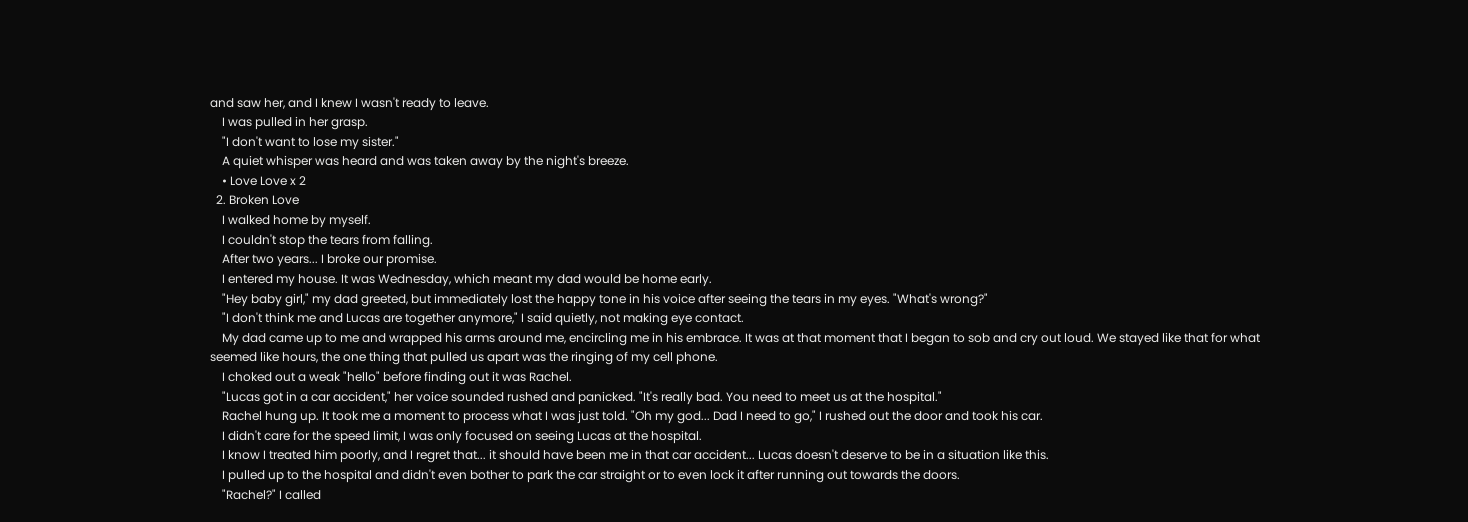and saw her, and I knew I wasn't ready to leave.
    I was pulled in her grasp.
    "I don't want to lose my sister."
    A quiet whisper was heard and was taken away by the night's breeze.
    • Love Love x 2
  2. Broken Love
    I walked home by myself.
    I couldn't stop the tears from falling.
    After two years... I broke our promise.
    I entered my house. It was Wednesday, which meant my dad would be home early.
    "Hey baby girl," my dad greeted, but immediately lost the happy tone in his voice after seeing the tears in my eyes. "What's wrong?"
    "I don't think me and Lucas are together anymore," I said quietly, not making eye contact.
    My dad came up to me and wrapped his arms around me, encircling me in his embrace. It was at that moment that I began to sob and cry out loud. We stayed like that for what seemed like hours, the one thing that pulled us apart was the ringing of my cell phone.
    I choked out a weak "hello" before finding out it was Rachel.
    "Lucas got in a car accident," her voice sounded rushed and panicked. "It's really bad. You need to meet us at the hospital."
    Rachel hung up. It took me a moment to process what I was just told. "Oh my god... Dad I need to go," I rushed out the door and took his car.
    I didn't care for the speed limit, I was only focused on seeing Lucas at the hospital.
    I know I treated him poorly, and I regret that... it should have been me in that car accident... Lucas doesn't deserve to be in a situation like this.
    I pulled up to the hospital and didn't even bother to park the car straight or to even lock it after running out towards the doors.
    "Rachel?" I called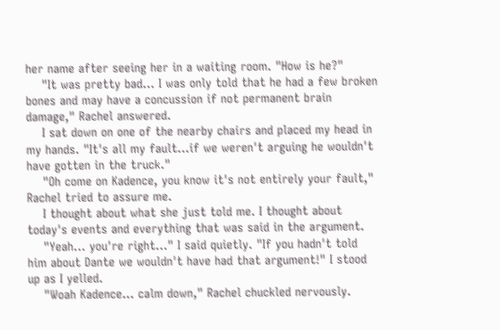her name after seeing her in a waiting room. "How is he?"
    "It was pretty bad... I was only told that he had a few broken bones and may have a concussion if not permanent brain damage," Rachel answered.
    I sat down on one of the nearby chairs and placed my head in my hands. "It's all my fault...if we weren't arguing he wouldn't have gotten in the truck."
    "Oh come on Kadence, you know it's not entirely your fault," Rachel tried to assure me.
    I thought about what she just told me. I thought about today's events and everything that was said in the argument.
    "Yeah... you're right..." I said quietly. "If you hadn't told him about Dante we wouldn't have had that argument!" I stood up as I yelled.
    "Woah Kadence... calm down," Rachel chuckled nervously.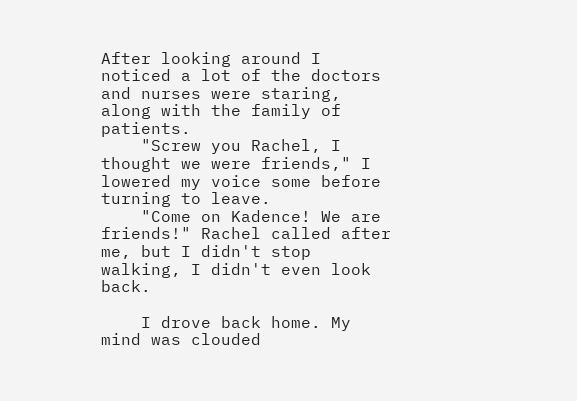After looking around I noticed a lot of the doctors and nurses were staring, along with the family of patients.
    "Screw you Rachel, I thought we were friends," I lowered my voice some before turning to leave.
    "Come on Kadence! We are friends!" Rachel called after me, but I didn't stop walking, I didn't even look back.

    I drove back home. My mind was clouded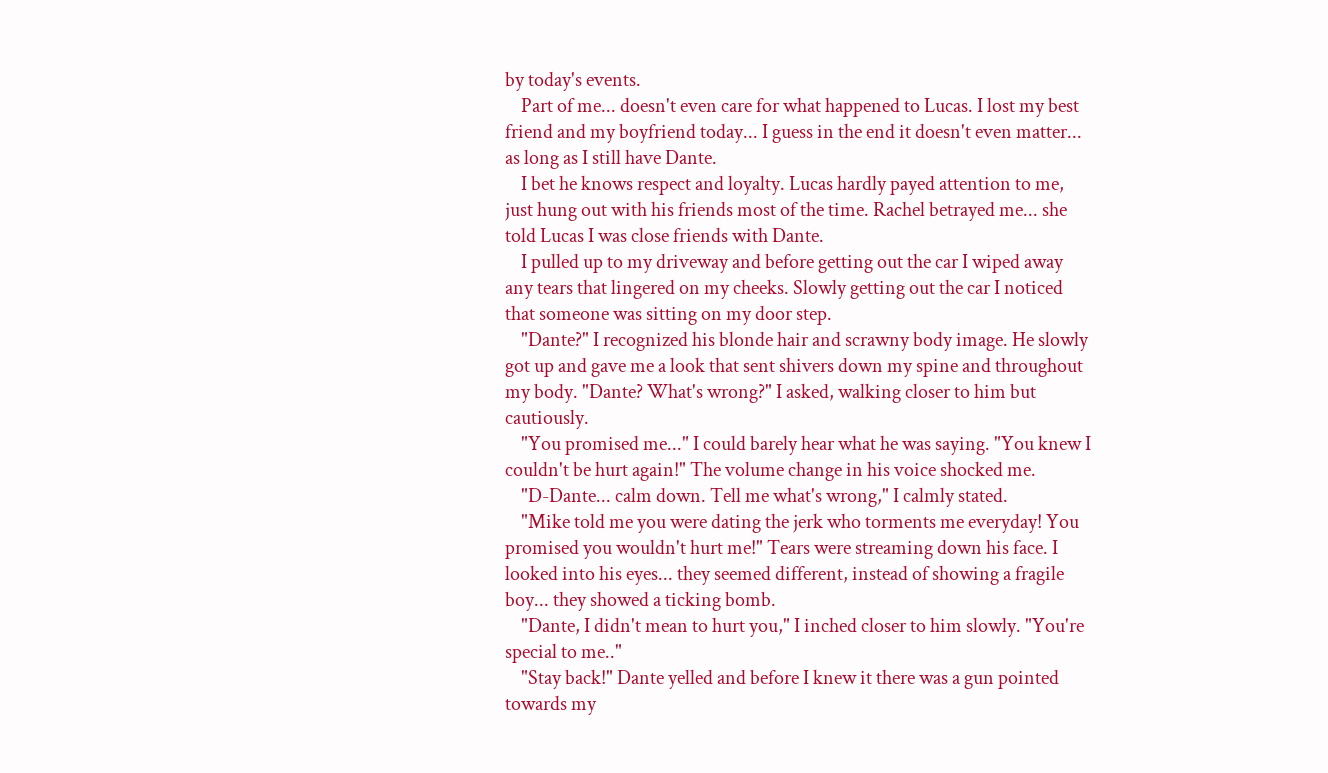by today's events.
    Part of me... doesn't even care for what happened to Lucas. I lost my best friend and my boyfriend today... I guess in the end it doesn't even matter... as long as I still have Dante.
    I bet he knows respect and loyalty. Lucas hardly payed attention to me, just hung out with his friends most of the time. Rachel betrayed me... she told Lucas I was close friends with Dante.
    I pulled up to my driveway and before getting out the car I wiped away any tears that lingered on my cheeks. Slowly getting out the car I noticed that someone was sitting on my door step.
    "Dante?" I recognized his blonde hair and scrawny body image. He slowly got up and gave me a look that sent shivers down my spine and throughout my body. "Dante? What's wrong?" I asked, walking closer to him but cautiously.
    "You promised me..." I could barely hear what he was saying. "You knew I couldn't be hurt again!" The volume change in his voice shocked me.
    "D-Dante... calm down. Tell me what's wrong," I calmly stated.
    "Mike told me you were dating the jerk who torments me everyday! You promised you wouldn't hurt me!" Tears were streaming down his face. I looked into his eyes... they seemed different, instead of showing a fragile boy... they showed a ticking bomb.
    "Dante, I didn't mean to hurt you," I inched closer to him slowly. "You're special to me.."
    "Stay back!" Dante yelled and before I knew it there was a gun pointed towards my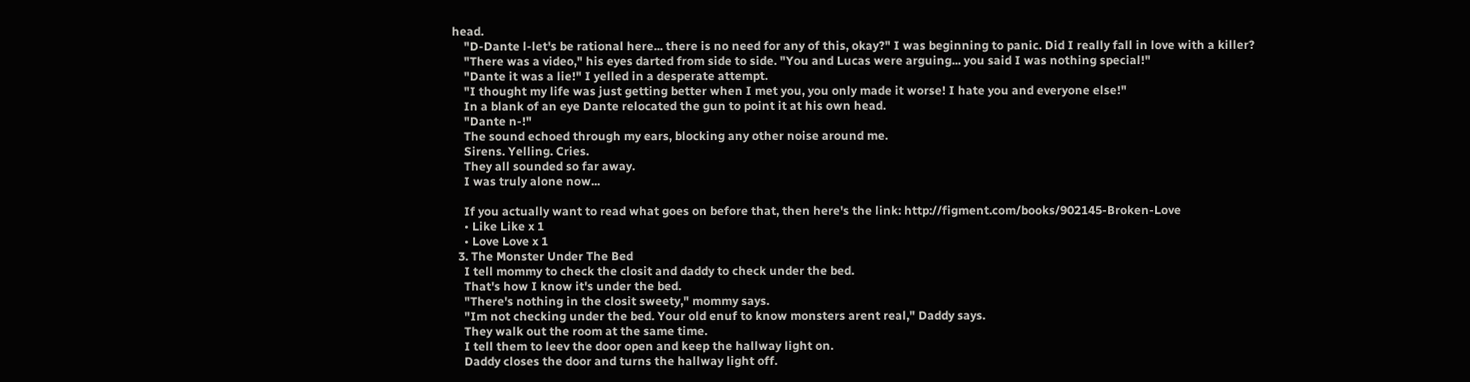head.
    "D-Dante l-let's be rational here... there is no need for any of this, okay?" I was beginning to panic. Did I really fall in love with a killer?
    "There was a video," his eyes darted from side to side. "You and Lucas were arguing... you said I was nothing special!"
    "Dante it was a lie!" I yelled in a desperate attempt.
    "I thought my life was just getting better when I met you, you only made it worse! I hate you and everyone else!"
    In a blank of an eye Dante relocated the gun to point it at his own head.
    "Dante n-!"
    The sound echoed through my ears, blocking any other noise around me.
    Sirens. Yelling. Cries.
    They all sounded so far away.
    I was truly alone now...

    If you actually want to read what goes on before that, then here's the link: http://figment.com/books/902145-Broken-Love
    • Like Like x 1
    • Love Love x 1
  3. The Monster Under The Bed
    I tell mommy to check the closit and daddy to check under the bed.
    That's how I know it's under the bed.
    "There's nothing in the closit sweety," mommy says.
    "Im not checking under the bed. Your old enuf to know monsters arent real," Daddy says.
    They walk out the room at the same time.
    I tell them to leev the door open and keep the hallway light on.
    Daddy closes the door and turns the hallway light off.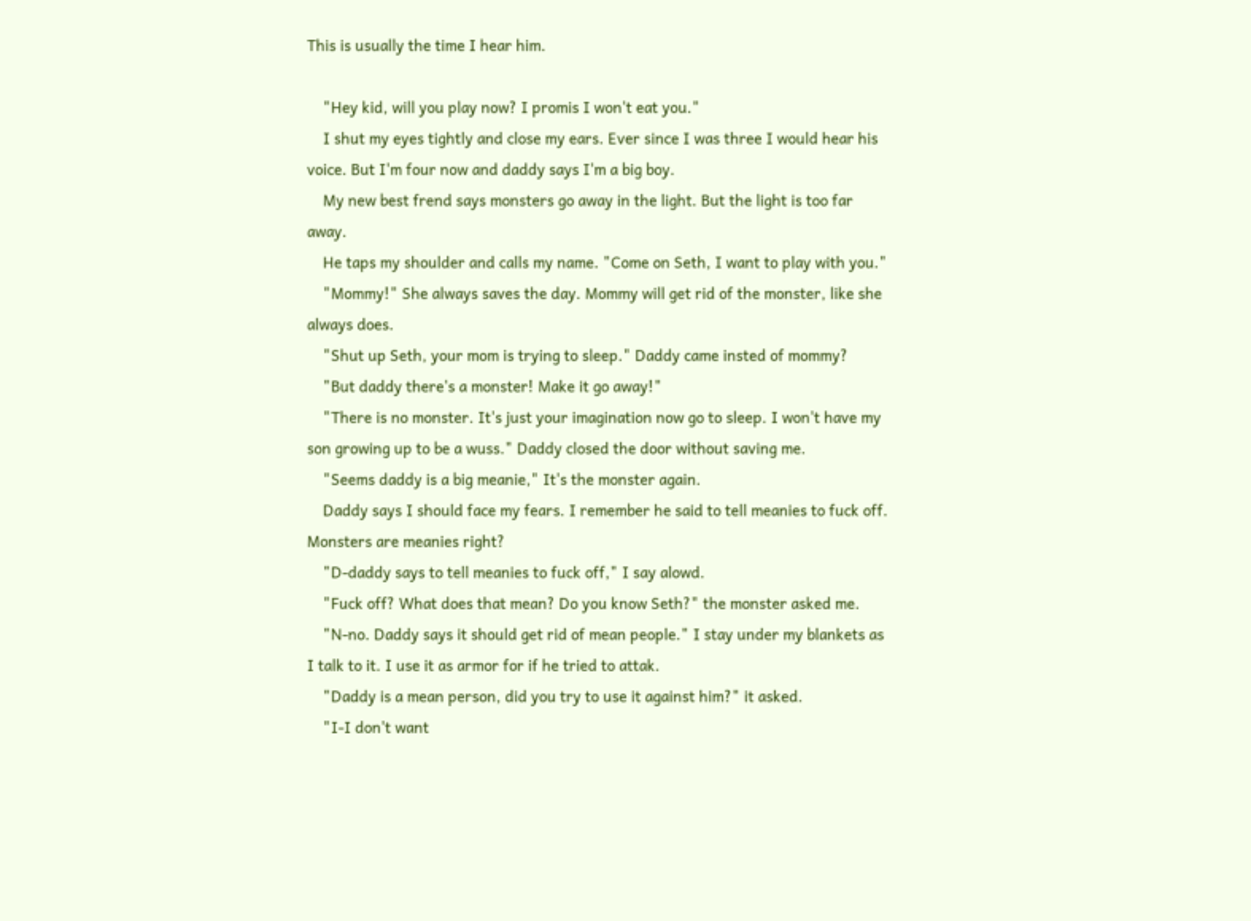This is usually the time I hear him.

    "Hey kid, will you play now? I promis I won't eat you."
    I shut my eyes tightly and close my ears. Ever since I was three I would hear his voice. But I'm four now and daddy says I'm a big boy.
    My new best frend says monsters go away in the light. But the light is too far away.
    He taps my shoulder and calls my name. "Come on Seth, I want to play with you."
    "Mommy!" She always saves the day. Mommy will get rid of the monster, like she always does.
    "Shut up Seth, your mom is trying to sleep." Daddy came insted of mommy?
    "But daddy there's a monster! Make it go away!"
    "There is no monster. It's just your imagination now go to sleep. I won't have my son growing up to be a wuss." Daddy closed the door without saving me.
    "Seems daddy is a big meanie," It's the monster again.
    Daddy says I should face my fears. I remember he said to tell meanies to fuck off. Monsters are meanies right?
    "D-daddy says to tell meanies to fuck off," I say alowd.
    "Fuck off? What does that mean? Do you know Seth?" the monster asked me.
    "N-no. Daddy says it should get rid of mean people." I stay under my blankets as I talk to it. I use it as armor for if he tried to attak.
    "Daddy is a mean person, did you try to use it against him?" it asked.
    "I-I don't want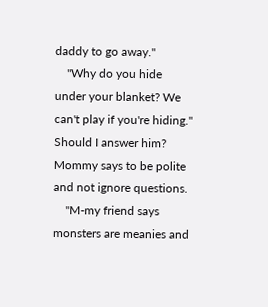daddy to go away."
    "Why do you hide under your blanket? We can't play if you're hiding." Should I answer him? Mommy says to be polite and not ignore questions.
    "M-my friend says monsters are meanies and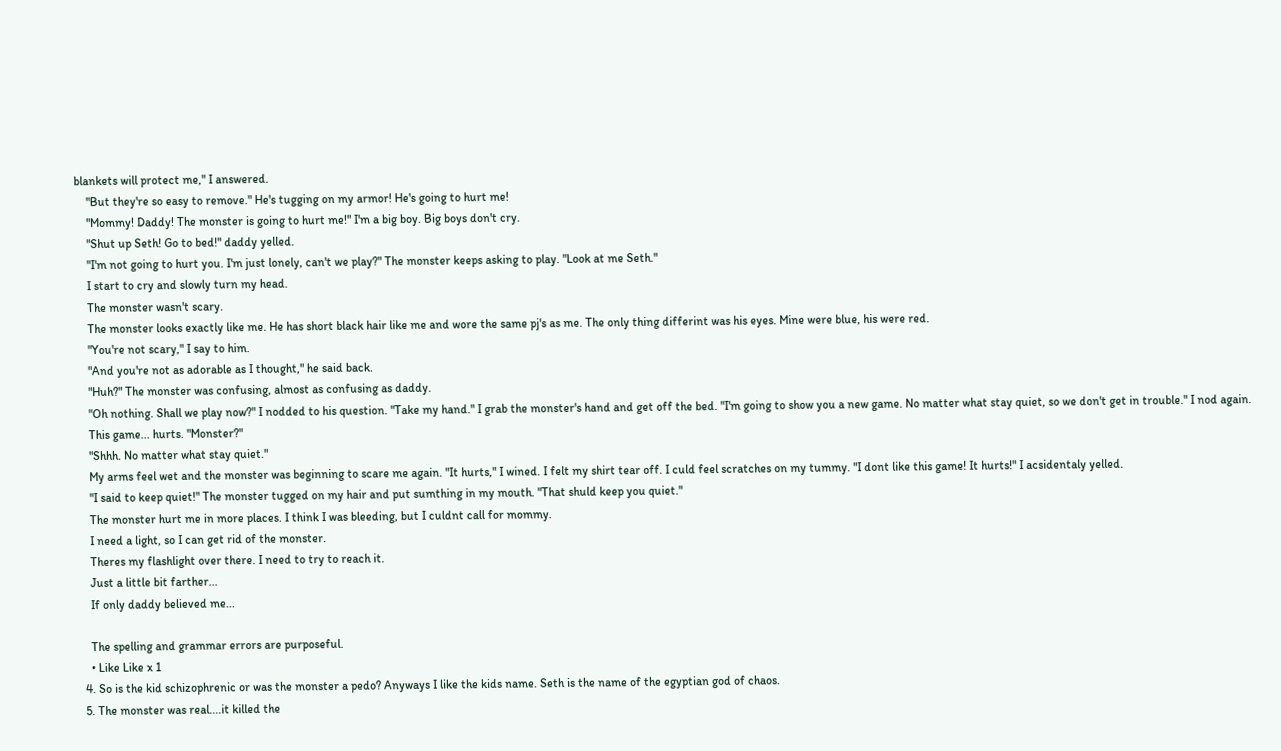blankets will protect me," I answered.
    "But they're so easy to remove." He's tugging on my armor! He's going to hurt me!
    "Mommy! Daddy! The monster is going to hurt me!" I'm a big boy. Big boys don't cry.
    "Shut up Seth! Go to bed!" daddy yelled.
    "I'm not going to hurt you. I'm just lonely, can't we play?" The monster keeps asking to play. "Look at me Seth."
    I start to cry and slowly turn my head.
    The monster wasn't scary.
    The monster looks exactly like me. He has short black hair like me and wore the same pj's as me. The only thing differint was his eyes. Mine were blue, his were red.
    "You're not scary," I say to him.
    "And you're not as adorable as I thought," he said back.
    "Huh?" The monster was confusing, almost as confusing as daddy.
    "Oh nothing. Shall we play now?" I nodded to his question. "Take my hand." I grab the monster's hand and get off the bed. "I'm going to show you a new game. No matter what stay quiet, so we don't get in trouble." I nod again.
    This game... hurts. "Monster?"
    "Shhh. No matter what stay quiet."
    My arms feel wet and the monster was beginning to scare me again. "It hurts," I wined. I felt my shirt tear off. I culd feel scratches on my tummy. "I dont like this game! It hurts!" I acsidentaly yelled.
    "I said to keep quiet!" The monster tugged on my hair and put sumthing in my mouth. "That shuld keep you quiet."
    The monster hurt me in more places. I think I was bleeding, but I culdnt call for mommy.
    I need a light, so I can get rid of the monster.
    Theres my flashlight over there. I need to try to reach it.
    Just a little bit farther...
    If only daddy believed me...

    The spelling and grammar errors are purposeful.
    • Like Like x 1
  4. So is the kid schizophrenic or was the monster a pedo? Anyways I like the kids name. Seth is the name of the egyptian god of chaos.
  5. The monster was real....it killed the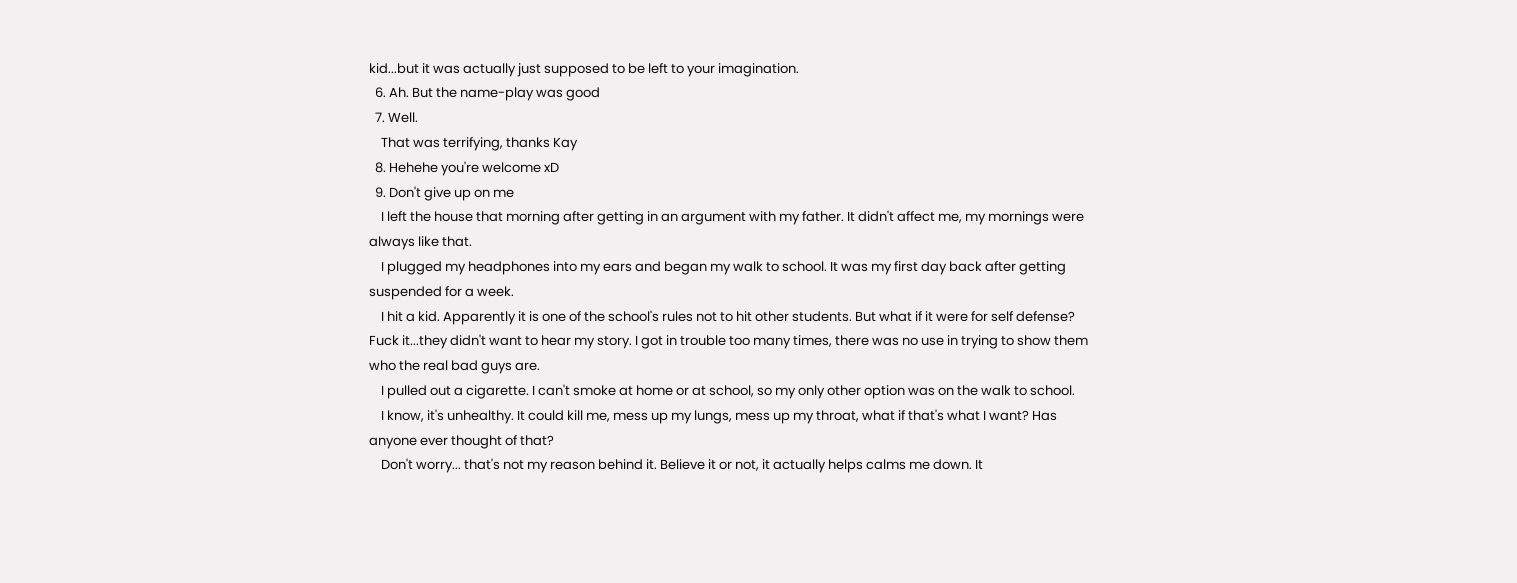kid...but it was actually just supposed to be left to your imagination.
  6. Ah. But the name-play was good
  7. Well.
    That was terrifying, thanks Kay
  8. Hehehe you're welcome xD
  9. Don't give up on me
    I left the house that morning after getting in an argument with my father. It didn't affect me, my mornings were always like that.
    I plugged my headphones into my ears and began my walk to school. It was my first day back after getting suspended for a week.
    I hit a kid. Apparently it is one of the school's rules not to hit other students. But what if it were for self defense? Fuck it...they didn't want to hear my story. I got in trouble too many times, there was no use in trying to show them who the real bad guys are.
    I pulled out a cigarette. I can't smoke at home or at school, so my only other option was on the walk to school.
    I know, it's unhealthy. It could kill me, mess up my lungs, mess up my throat, what if that's what I want? Has anyone ever thought of that?
    Don't worry... that's not my reason behind it. Believe it or not, it actually helps calms me down. It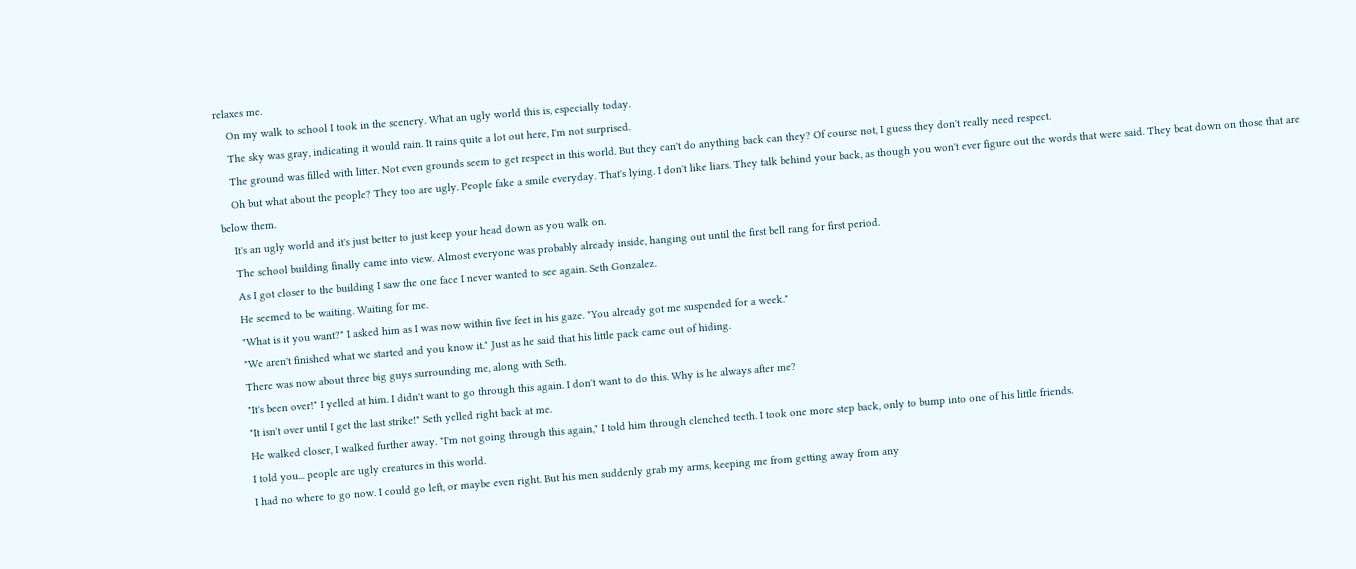relaxes me.
    On my walk to school I took in the scenery. What an ugly world this is, especially today.
    The sky was gray, indicating it would rain. It rains quite a lot out here, I'm not surprised.
    The ground was filled with litter. Not even grounds seem to get respect in this world. But they can't do anything back can they? Of course not, I guess they don't really need respect.
    Oh but what about the people? They too are ugly. People fake a smile everyday. That's lying. I don't like liars. They talk behind your back, as though you won't ever figure out the words that were said. They beat down on those that are below them.
    It's an ugly world and it's just better to just keep your head down as you walk on.
    The school building finally came into view. Almost everyone was probably already inside, hanging out until the first bell rang for first period.
    As I got closer to the building I saw the one face I never wanted to see again. Seth Gonzalez.
    He seemed to be waiting. Waiting for me.
    "What is it you want?" I asked him as I was now within five feet in his gaze. "You already got me suspended for a week."
    "We aren't finished what we started and you know it." Just as he said that his little pack came out of hiding.
    There was now about three big guys surrounding me, along with Seth.
    "It's been over!" I yelled at him. I didn't want to go through this again. I don't want to do this. Why is he always after me?
    "It isn't over until I get the last strike!" Seth yelled right back at me.
    He walked closer, I walked further away. "I'm not going through this again," I told him through clenched teeth. I took one more step back, only to bump into one of his little friends.
    I told you... people are ugly creatures in this world.
    I had no where to go now. I could go left, or maybe even right. But his men suddenly grab my arms, keeping me from getting away from any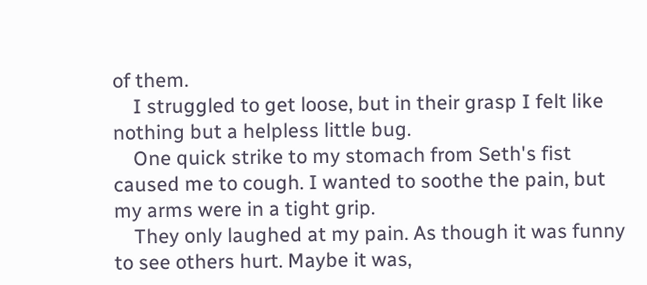of them.
    I struggled to get loose, but in their grasp I felt like nothing but a helpless little bug.
    One quick strike to my stomach from Seth's fist caused me to cough. I wanted to soothe the pain, but my arms were in a tight grip.
    They only laughed at my pain. As though it was funny to see others hurt. Maybe it was,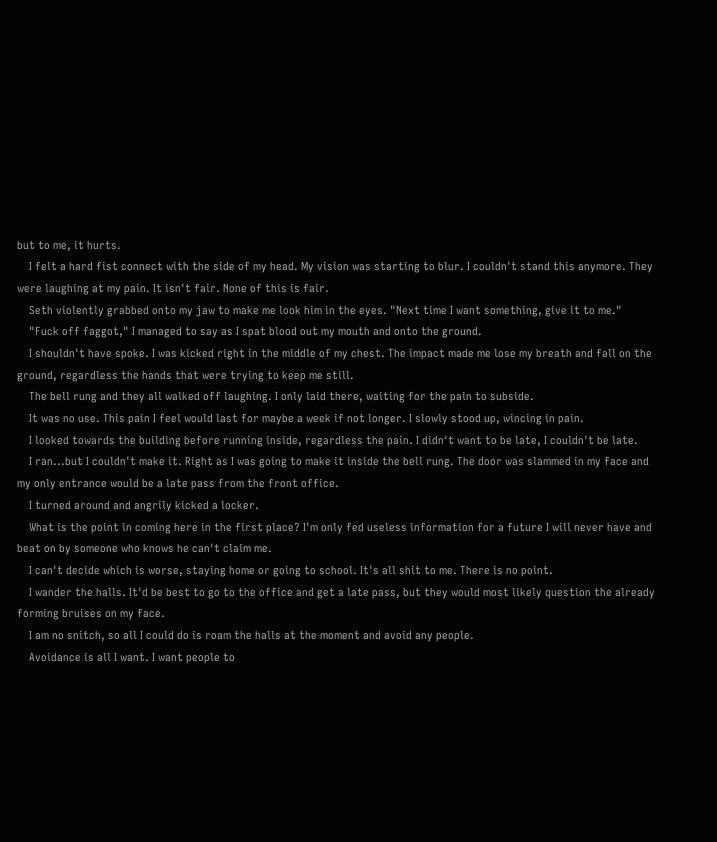but to me, it hurts.
    I felt a hard fist connect with the side of my head. My vision was starting to blur. I couldn't stand this anymore. They were laughing at my pain. It isn't fair. None of this is fair.
    Seth violently grabbed onto my jaw to make me look him in the eyes. "Next time I want something, give it to me."
    "Fuck off faggot," I managed to say as I spat blood out my mouth and onto the ground.
    I shouldn't have spoke. I was kicked right in the middle of my chest. The impact made me lose my breath and fall on the ground, regardless the hands that were trying to keep me still.
    The bell rung and they all walked off laughing. I only laid there, waiting for the pain to subside.
    It was no use. This pain I feel would last for maybe a week if not longer. I slowly stood up, wincing in pain.
    I looked towards the building before running inside, regardless the pain. I didn't want to be late, I couldn't be late.
    I ran...but I couldn't make it. Right as I was going to make it inside the bell rung. The door was slammed in my face and my only entrance would be a late pass from the front office.
    I turned around and angrily kicked a locker.
    What is the point in coming here in the first place? I'm only fed useless information for a future I will never have and beat on by someone who knows he can't claim me.
    I can't decide which is worse, staying home or going to school. It's all shit to me. There is no point.
    I wander the halls. It'd be best to go to the office and get a late pass, but they would most likely question the already forming bruises on my face.
    I am no snitch, so all I could do is roam the halls at the moment and avoid any people.
    Avoidance is all I want. I want people to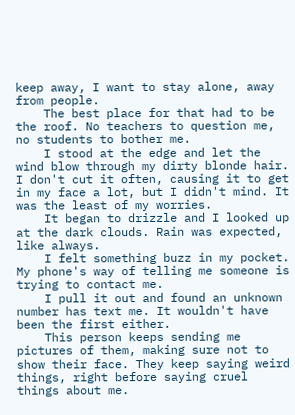keep away, I want to stay alone, away from people.
    The best place for that had to be the roof. No teachers to question me, no students to bother me.
    I stood at the edge and let the wind blow through my dirty blonde hair. I don't cut it often, causing it to get in my face a lot, but I didn't mind. It was the least of my worries.
    It began to drizzle and I looked up at the dark clouds. Rain was expected, like always.
    I felt something buzz in my pocket. My phone's way of telling me someone is trying to contact me.
    I pull it out and found an unknown number has text me. It wouldn't have been the first either.
    This person keeps sending me pictures of them, making sure not to show their face. They keep saying weird things, right before saying cruel things about me.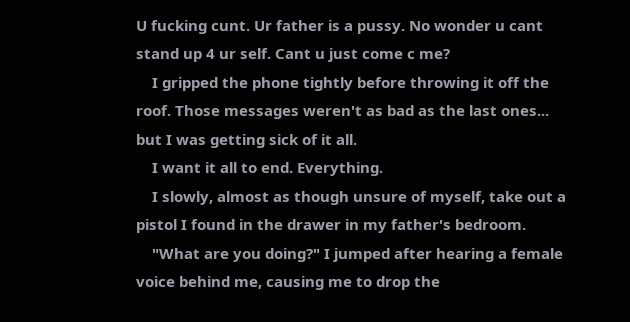U fucking cunt. Ur father is a pussy. No wonder u cant stand up 4 ur self. Cant u just come c me?
    I gripped the phone tightly before throwing it off the roof. Those messages weren't as bad as the last ones... but I was getting sick of it all.
    I want it all to end. Everything.
    I slowly, almost as though unsure of myself, take out a pistol I found in the drawer in my father's bedroom.
    "What are you doing?" I jumped after hearing a female voice behind me, causing me to drop the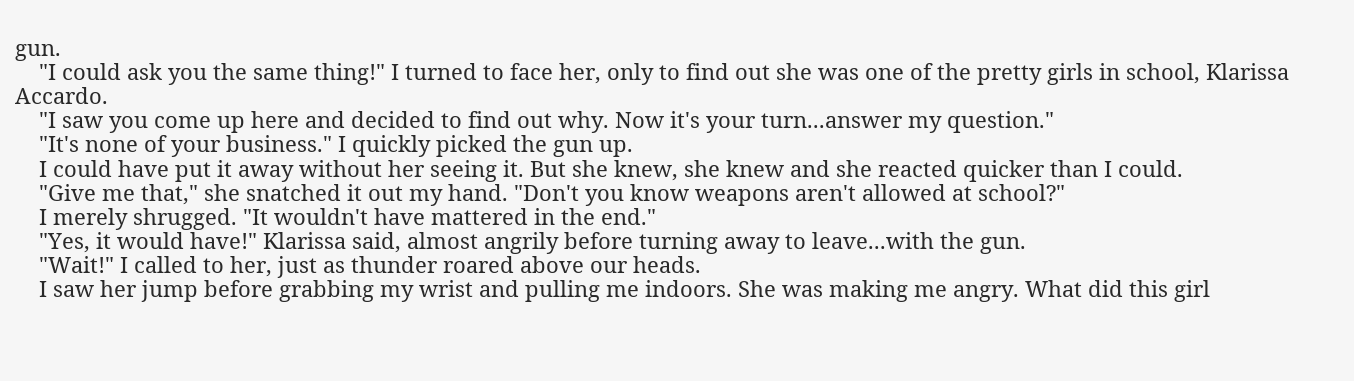gun.
    "I could ask you the same thing!" I turned to face her, only to find out she was one of the pretty girls in school, Klarissa Accardo.
    "I saw you come up here and decided to find out why. Now it's your turn...answer my question."
    "It's none of your business." I quickly picked the gun up.
    I could have put it away without her seeing it. But she knew, she knew and she reacted quicker than I could.
    "Give me that," she snatched it out my hand. "Don't you know weapons aren't allowed at school?"
    I merely shrugged. "It wouldn't have mattered in the end."
    "Yes, it would have!" Klarissa said, almost angrily before turning away to leave...with the gun.
    "Wait!" I called to her, just as thunder roared above our heads.
    I saw her jump before grabbing my wrist and pulling me indoors. She was making me angry. What did this girl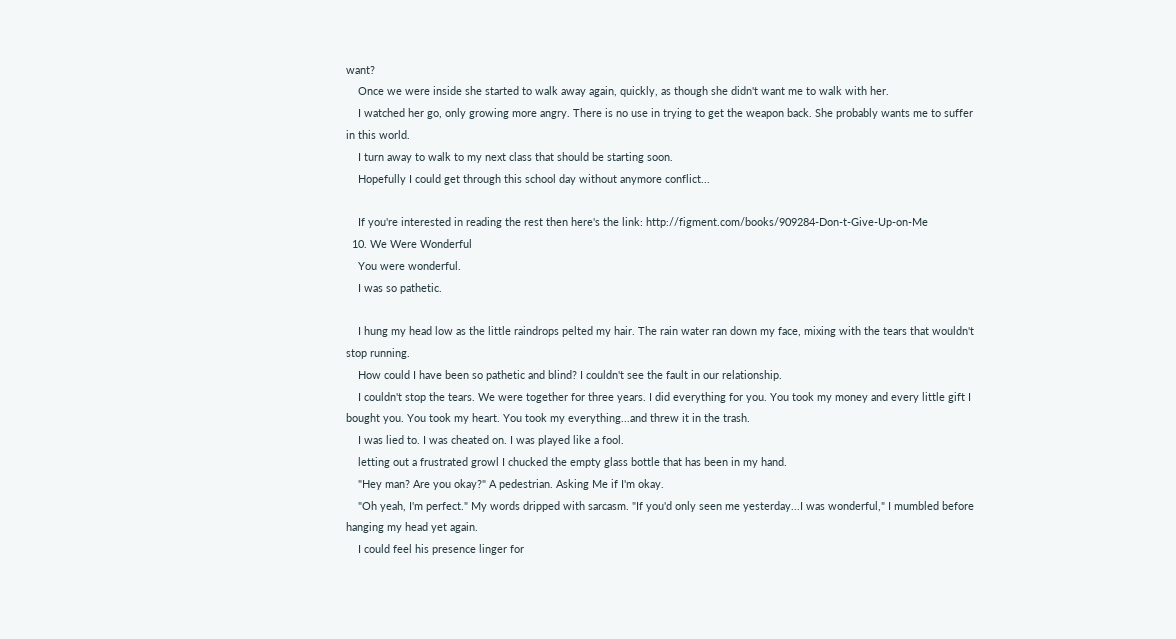want?
    Once we were inside she started to walk away again, quickly, as though she didn't want me to walk with her.
    I watched her go, only growing more angry. There is no use in trying to get the weapon back. She probably wants me to suffer in this world.
    I turn away to walk to my next class that should be starting soon.
    Hopefully I could get through this school day without anymore conflict...

    If you're interested in reading the rest then here's the link: http://figment.com/books/909284-Don-t-Give-Up-on-Me
  10. We Were Wonderful
    You were wonderful.
    I was so pathetic.

    I hung my head low as the little raindrops pelted my hair. The rain water ran down my face, mixing with the tears that wouldn't stop running.
    How could I have been so pathetic and blind? I couldn't see the fault in our relationship.
    I couldn't stop the tears. We were together for three years. I did everything for you. You took my money and every little gift I bought you. You took my heart. You took my everything...and threw it in the trash.
    I was lied to. I was cheated on. I was played like a fool.
    letting out a frustrated growl I chucked the empty glass bottle that has been in my hand.
    "Hey man? Are you okay?" A pedestrian. Asking Me if I'm okay.
    "Oh yeah, I'm perfect." My words dripped with sarcasm. "If you'd only seen me yesterday...I was wonderful," I mumbled before hanging my head yet again.
    I could feel his presence linger for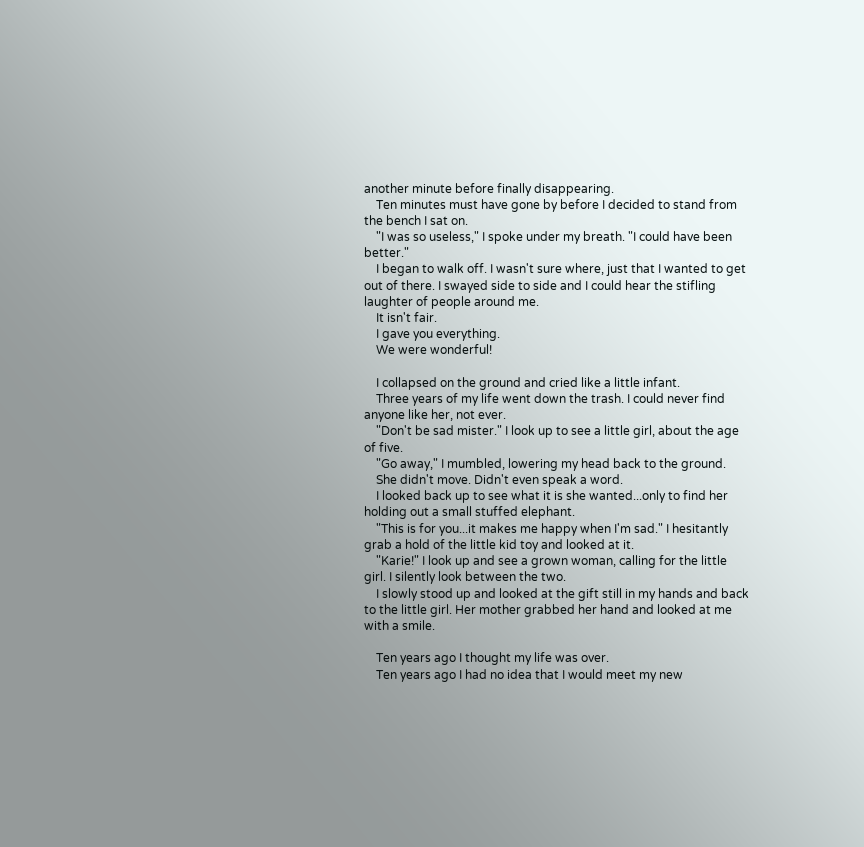another minute before finally disappearing.
    Ten minutes must have gone by before I decided to stand from the bench I sat on.
    "I was so useless," I spoke under my breath. "I could have been better."
    I began to walk off. I wasn't sure where, just that I wanted to get out of there. I swayed side to side and I could hear the stifling laughter of people around me.
    It isn't fair.
    I gave you everything.
    We were wonderful!

    I collapsed on the ground and cried like a little infant.
    Three years of my life went down the trash. I could never find anyone like her, not ever.
    "Don't be sad mister." I look up to see a little girl, about the age of five.
    "Go away," I mumbled, lowering my head back to the ground.
    She didn't move. Didn't even speak a word.
    I looked back up to see what it is she wanted...only to find her holding out a small stuffed elephant.
    "This is for you...it makes me happy when I'm sad." I hesitantly grab a hold of the little kid toy and looked at it.
    "Karie!" I look up and see a grown woman, calling for the little girl. I silently look between the two.
    I slowly stood up and looked at the gift still in my hands and back to the little girl. Her mother grabbed her hand and looked at me with a smile.

    Ten years ago I thought my life was over.
    Ten years ago I had no idea that I would meet my new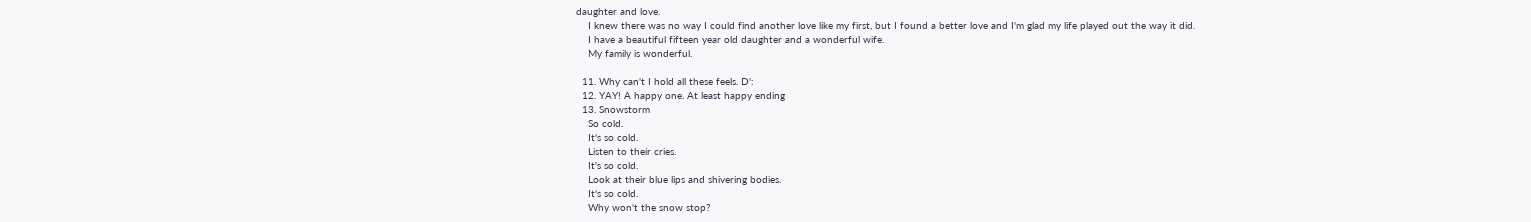daughter and love.
    I knew there was no way I could find another love like my first, but I found a better love and I'm glad my life played out the way it did.
    I have a beautiful fifteen year old daughter and a wonderful wife.
    My family is wonderful.

  11. Why can't I hold all these feels. D':
  12. YAY! A happy one. At least happy ending
  13. Snowstorm
    So cold.
    It's so cold.
    Listen to their cries.
    It's so cold.
    Look at their blue lips and shivering bodies.
    It's so cold.
    Why won't the snow stop?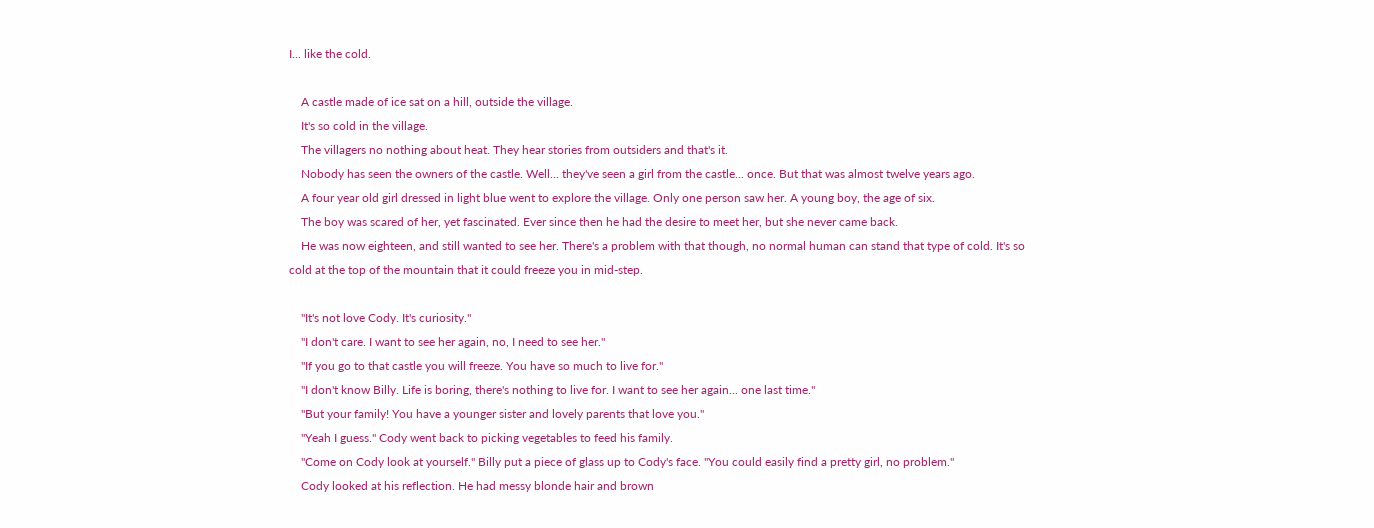I... like the cold.

    A castle made of ice sat on a hill, outside the village.
    It's so cold in the village.
    The villagers no nothing about heat. They hear stories from outsiders and that's it.
    Nobody has seen the owners of the castle. Well... they've seen a girl from the castle... once. But that was almost twelve years ago.
    A four year old girl dressed in light blue went to explore the village. Only one person saw her. A young boy, the age of six.
    The boy was scared of her, yet fascinated. Ever since then he had the desire to meet her, but she never came back.
    He was now eighteen, and still wanted to see her. There's a problem with that though, no normal human can stand that type of cold. It's so cold at the top of the mountain that it could freeze you in mid-step.

    "It's not love Cody. It's curiosity."
    "I don't care. I want to see her again, no, I need to see her."
    "If you go to that castle you will freeze. You have so much to live for."
    "I don't know Billy. Life is boring, there's nothing to live for. I want to see her again... one last time."
    "But your family! You have a younger sister and lovely parents that love you."
    "Yeah I guess." Cody went back to picking vegetables to feed his family.
    "Come on Cody look at yourself." Billy put a piece of glass up to Cody's face. "You could easily find a pretty girl, no problem."
    Cody looked at his reflection. He had messy blonde hair and brown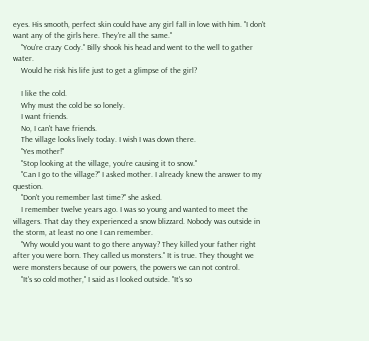eyes. His smooth, perfect skin could have any girl fall in love with him. "I don't want any of the girls here. They're all the same."
    "You're crazy Cody." Billy shook his head and went to the well to gather water.
    Would he risk his life just to get a glimpse of the girl?

    I like the cold.
    Why must the cold be so lonely.
    I want friends.
    No, I can't have friends.
    The village looks lively today. I wish I was down there.
    "Yes mother!"
    "Stop looking at the village, you're causing it to snow."
    "Can I go to the village?" I asked mother. I already knew the answer to my question.
    "Don't you remember last time?" she asked.
    I remember twelve years ago. I was so young and wanted to meet the villagers. That day they experienced a snow blizzard. Nobody was outside in the storm, at least no one I can remember.
    "Why would you want to go there anyway? They killed your father right after you were born. They called us monsters." It is true. They thought we were monsters because of our powers, the powers we can not control.
    "It's so cold mother," I said as I looked outside. "It's so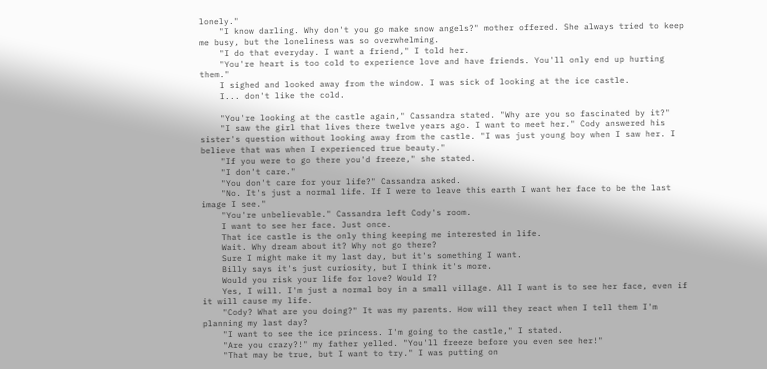lonely."
    "I know darling. Why don't you go make snow angels?" mother offered. She always tried to keep me busy, but the loneliness was so overwhelming.
    "I do that everyday. I want a friend," I told her.
    "You're heart is too cold to experience love and have friends. You'll only end up hurting them."
    I sighed and looked away from the window. I was sick of looking at the ice castle.
    I... don't like the cold.

    "You're looking at the castle again," Cassandra stated. "Why are you so fascinated by it?"
    "I saw the girl that lives there twelve years ago. I want to meet her." Cody answered his sister's question without looking away from the castle. "I was just young boy when I saw her. I believe that was when I experienced true beauty."
    "If you were to go there you'd freeze," she stated.
    "I don't care."
    "You don't care for your life?" Cassandra asked.
    "No. It's just a normal life. If I were to leave this earth I want her face to be the last image I see."
    "You're unbelievable." Cassandra left Cody's room.
    I want to see her face. Just once.
    That ice castle is the only thing keeping me interested in life.
    Wait. Why dream about it? Why not go there?
    Sure I might make it my last day, but it's something I want.
    Billy says it's just curiosity, but I think it's more.
    Would you risk your life for love? Would I?
    Yes, I will. I'm just a normal boy in a small village. All I want is to see her face, even if it will cause my life.
    "Cody? What are you doing?" It was my parents. How will they react when I tell them I'm planning my last day?
    "I want to see the ice princess. I'm going to the castle," I stated.
    "Are you crazy?!" my father yelled. "You'll freeze before you even see her!"
    "That may be true, but I want to try." I was putting on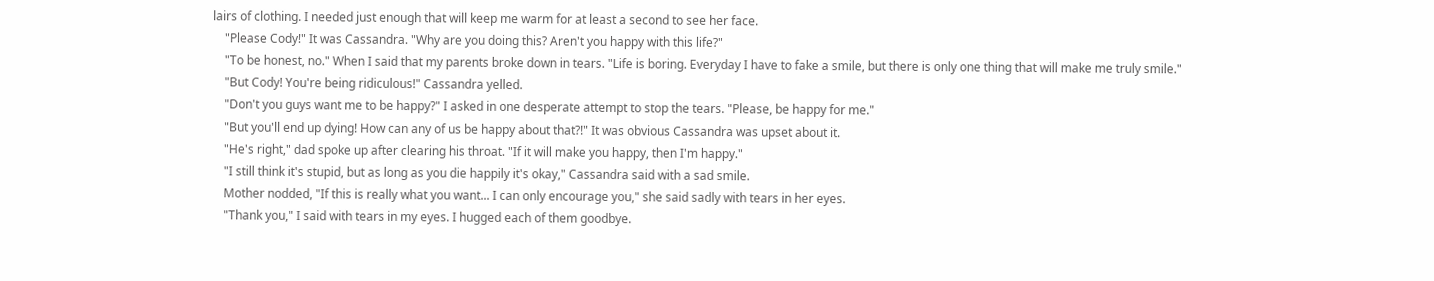lairs of clothing. I needed just enough that will keep me warm for at least a second to see her face.
    "Please Cody!" It was Cassandra. "Why are you doing this? Aren't you happy with this life?"
    "To be honest, no." When I said that my parents broke down in tears. "Life is boring. Everyday I have to fake a smile, but there is only one thing that will make me truly smile."
    "But Cody! You're being ridiculous!" Cassandra yelled.
    "Don't you guys want me to be happy?" I asked in one desperate attempt to stop the tears. "Please, be happy for me."
    "But you'll end up dying! How can any of us be happy about that?!" It was obvious Cassandra was upset about it.
    "He's right," dad spoke up after clearing his throat. "If it will make you happy, then I'm happy."
    "I still think it's stupid, but as long as you die happily it's okay," Cassandra said with a sad smile.
    Mother nodded, "If this is really what you want... I can only encourage you," she said sadly with tears in her eyes.
    "Thank you," I said with tears in my eyes. I hugged each of them goodbye.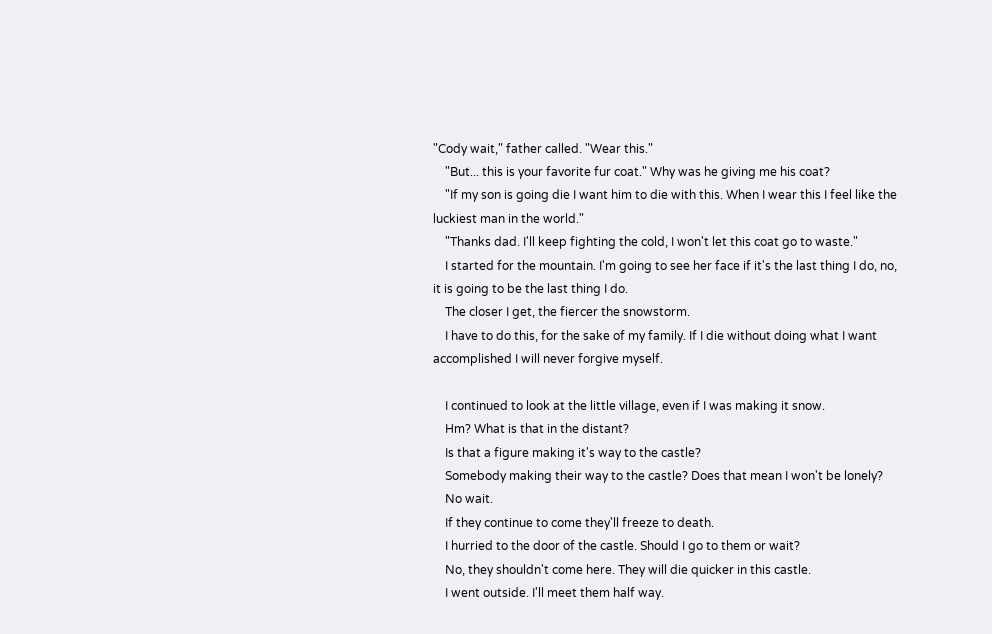"Cody wait," father called. "Wear this."
    "But... this is your favorite fur coat." Why was he giving me his coat?
    "If my son is going die I want him to die with this. When I wear this I feel like the luckiest man in the world."
    "Thanks dad. I'll keep fighting the cold, I won't let this coat go to waste."
    I started for the mountain. I'm going to see her face if it's the last thing I do, no, it is going to be the last thing I do.
    The closer I get, the fiercer the snowstorm.
    I have to do this, for the sake of my family. If I die without doing what I want accomplished I will never forgive myself.

    I continued to look at the little village, even if I was making it snow.
    Hm? What is that in the distant?
    Is that a figure making it's way to the castle?
    Somebody making their way to the castle? Does that mean I won't be lonely?
    No wait.
    If they continue to come they'll freeze to death.
    I hurried to the door of the castle. Should I go to them or wait?
    No, they shouldn't come here. They will die quicker in this castle.
    I went outside. I'll meet them half way.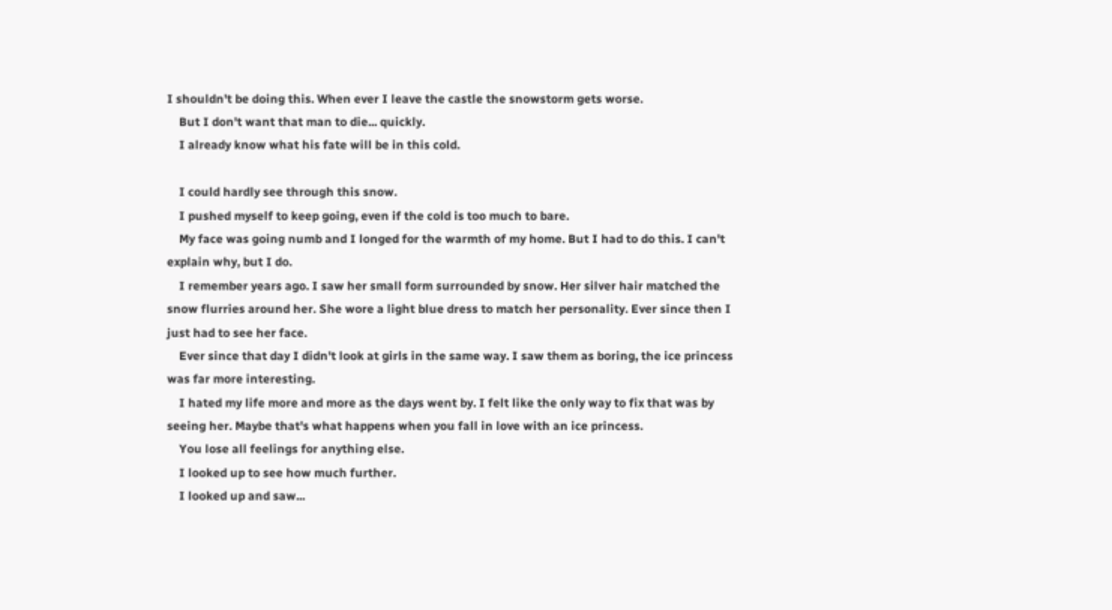I shouldn't be doing this. When ever I leave the castle the snowstorm gets worse.
    But I don't want that man to die... quickly.
    I already know what his fate will be in this cold.

    I could hardly see through this snow.
    I pushed myself to keep going, even if the cold is too much to bare.
    My face was going numb and I longed for the warmth of my home. But I had to do this. I can't explain why, but I do.
    I remember years ago. I saw her small form surrounded by snow. Her silver hair matched the snow flurries around her. She wore a light blue dress to match her personality. Ever since then I just had to see her face.
    Ever since that day I didn't look at girls in the same way. I saw them as boring, the ice princess was far more interesting.
    I hated my life more and more as the days went by. I felt like the only way to fix that was by seeing her. Maybe that's what happens when you fall in love with an ice princess.
    You lose all feelings for anything else.
    I looked up to see how much further.
    I looked up and saw...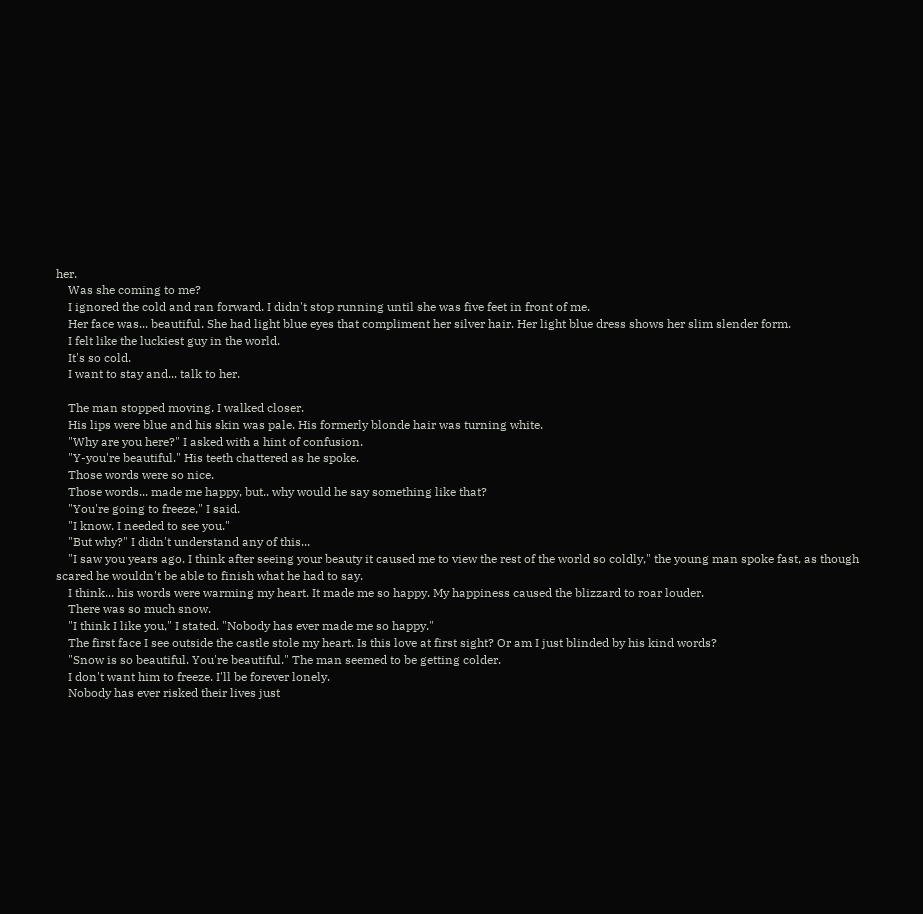her.
    Was she coming to me?
    I ignored the cold and ran forward. I didn't stop running until she was five feet in front of me.
    Her face was... beautiful. She had light blue eyes that compliment her silver hair. Her light blue dress shows her slim slender form.
    I felt like the luckiest guy in the world.
    It's so cold.
    I want to stay and... talk to her.

    The man stopped moving. I walked closer.
    His lips were blue and his skin was pale. His formerly blonde hair was turning white.
    "Why are you here?" I asked with a hint of confusion.
    "Y-you're beautiful." His teeth chattered as he spoke.
    Those words were so nice.
    Those words... made me happy, but.. why would he say something like that?
    "You're going to freeze," I said.
    "I know. I needed to see you."
    "But why?" I didn't understand any of this...
    "I saw you years ago. I think after seeing your beauty it caused me to view the rest of the world so coldly," the young man spoke fast, as though scared he wouldn't be able to finish what he had to say.
    I think... his words were warming my heart. It made me so happy. My happiness caused the blizzard to roar louder.
    There was so much snow.
    "I think I like you," I stated. "Nobody has ever made me so happy."
    The first face I see outside the castle stole my heart. Is this love at first sight? Or am I just blinded by his kind words?
    "Snow is so beautiful. You're beautiful." The man seemed to be getting colder.
    I don't want him to freeze. I'll be forever lonely.
    Nobody has ever risked their lives just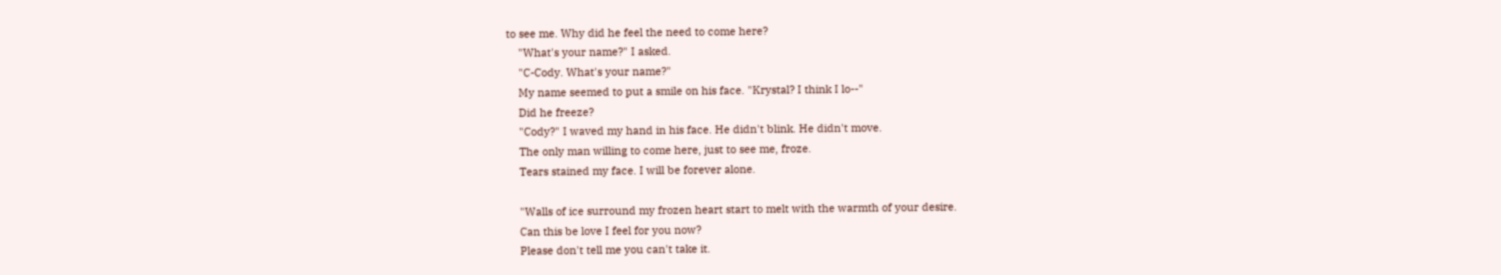to see me. Why did he feel the need to come here?
    "What's your name?" I asked.
    "C-Cody. What's your name?"
    My name seemed to put a smile on his face. "Krystal? I think I lo--"
    Did he freeze?
    "Cody?" I waved my hand in his face. He didn't blink. He didn't move.
    The only man willing to come here, just to see me, froze.
    Tears stained my face. I will be forever alone.

    "Walls of ice surround my frozen heart start to melt with the warmth of your desire.
    Can this be love I feel for you now?
    Please don't tell me you can't take it.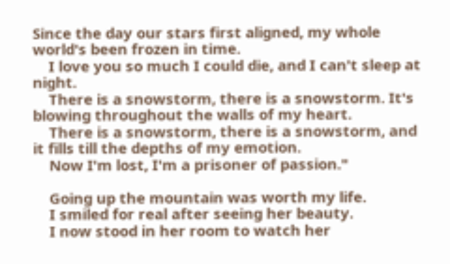Since the day our stars first aligned, my whole world's been frozen in time.
    I love you so much I could die, and I can't sleep at night.
    There is a snowstorm, there is a snowstorm. It's blowing throughout the walls of my heart.
    There is a snowstorm, there is a snowstorm, and it fills till the depths of my emotion.
    Now I'm lost, I'm a prisoner of passion."

    Going up the mountain was worth my life.
    I smiled for real after seeing her beauty.
    I now stood in her room to watch her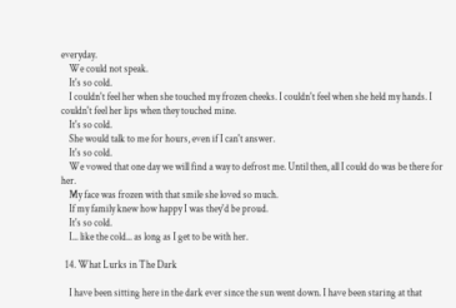everyday.
    We could not speak.
    It's so cold.
    I couldn't feel her when she touched my frozen cheeks. I couldn't feel when she held my hands. I couldn't feel her lips when they touched mine.
    It's so cold.
    She would talk to me for hours, even if I can't answer.
    It's so cold.
    We vowed that one day we will find a way to defrost me. Until then, all I could do was be there for her.
    My face was frozen with that smile she loved so much.
    If my family knew how happy I was they'd be proud.
    It's so cold.
    I... like the cold... as long as I get to be with her.

  14. What Lurks in The Dark

    I have been sitting here in the dark ever since the sun went down. I have been staring at that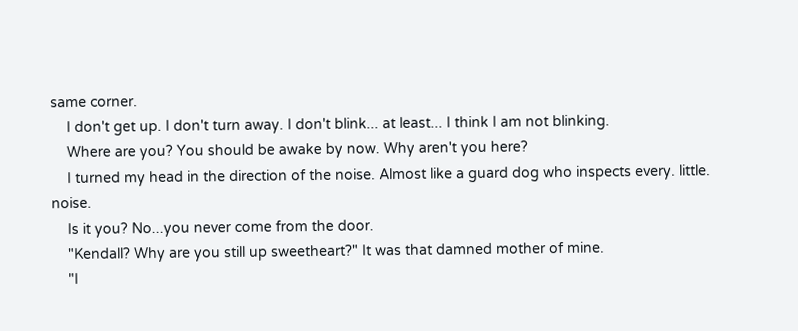same corner.
    I don't get up. I don't turn away. I don't blink... at least... I think I am not blinking.
    Where are you? You should be awake by now. Why aren't you here?
    I turned my head in the direction of the noise. Almost like a guard dog who inspects every. little. noise.
    Is it you? No...you never come from the door.
    "Kendall? Why are you still up sweetheart?" It was that damned mother of mine.
    "I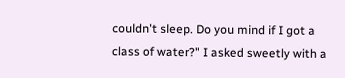couldn't sleep. Do you mind if I got a class of water?" I asked sweetly with a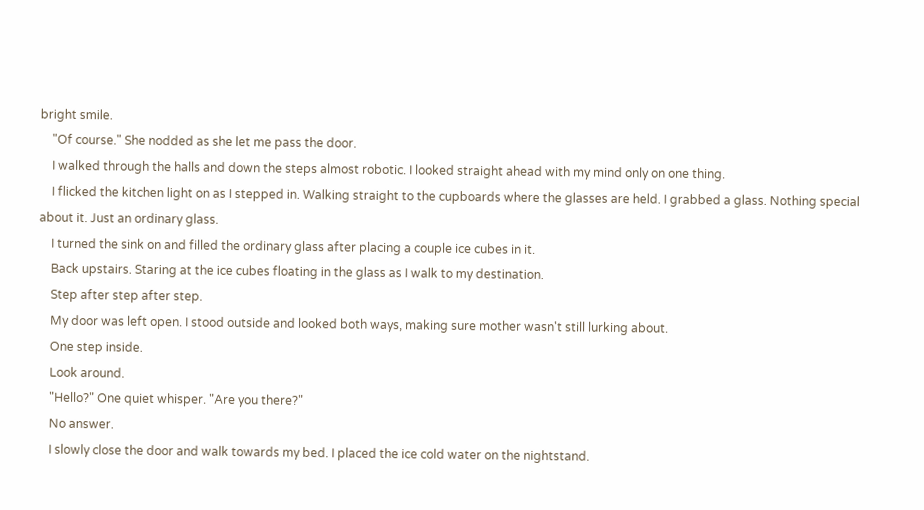bright smile.
    "Of course." She nodded as she let me pass the door.
    I walked through the halls and down the steps almost robotic. I looked straight ahead with my mind only on one thing.
    I flicked the kitchen light on as I stepped in. Walking straight to the cupboards where the glasses are held. I grabbed a glass. Nothing special about it. Just an ordinary glass.
    I turned the sink on and filled the ordinary glass after placing a couple ice cubes in it.
    Back upstairs. Staring at the ice cubes floating in the glass as I walk to my destination.
    Step after step after step.
    My door was left open. I stood outside and looked both ways, making sure mother wasn't still lurking about.
    One step inside.
    Look around.
    "Hello?" One quiet whisper. "Are you there?"
    No answer.
    I slowly close the door and walk towards my bed. I placed the ice cold water on the nightstand.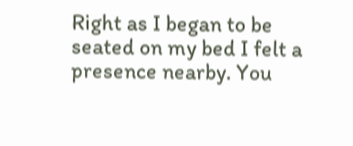Right as I began to be seated on my bed I felt a presence nearby. You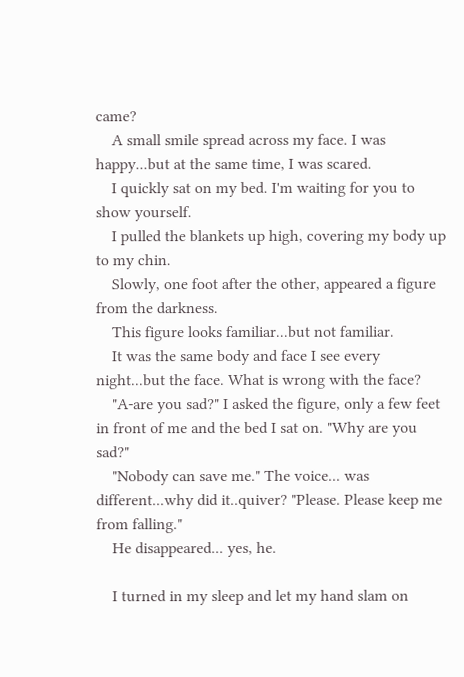came?
    A small smile spread across my face. I was happy...but at the same time, I was scared.
    I quickly sat on my bed. I'm waiting for you to show yourself.
    I pulled the blankets up high, covering my body up to my chin.
    Slowly, one foot after the other, appeared a figure from the darkness.
    This figure looks familiar...but not familiar.
    It was the same body and face I see every night...but the face. What is wrong with the face?
    "A-are you sad?" I asked the figure, only a few feet in front of me and the bed I sat on. "Why are you sad?"
    "Nobody can save me." The voice... was different...why did it..quiver? "Please. Please keep me from falling."
    He disappeared... yes, he.

    I turned in my sleep and let my hand slam on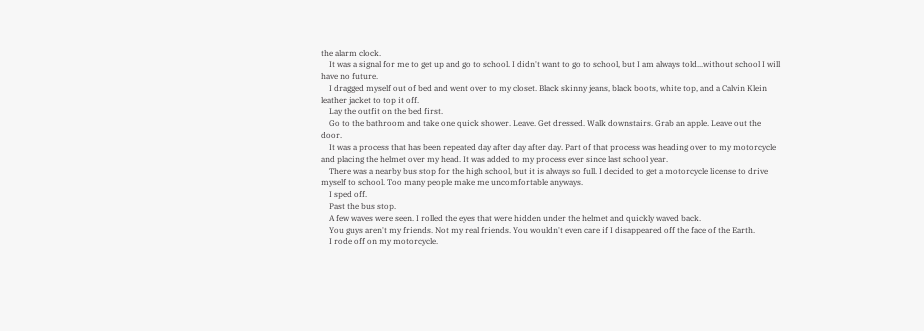the alarm clock.
    It was a signal for me to get up and go to school. I didn't want to go to school, but I am always told...without school I will have no future.
    I dragged myself out of bed and went over to my closet. Black skinny jeans, black boots, white top, and a Calvin Klein leather jacket to top it off.
    Lay the outfit on the bed first.
    Go to the bathroom and take one quick shower. Leave. Get dressed. Walk downstairs. Grab an apple. Leave out the door.
    It was a process that has been repeated day after day after day. Part of that process was heading over to my motorcycle and placing the helmet over my head. It was added to my process ever since last school year.
    There was a nearby bus stop for the high school, but it is always so full. I decided to get a motorcycle license to drive myself to school. Too many people make me uncomfortable anyways.
    I sped off.
    Past the bus stop.
    A few waves were seen. I rolled the eyes that were hidden under the helmet and quickly waved back.
    You guys aren't my friends. Not my real friends. You wouldn't even care if I disappeared off the face of the Earth.
    I rode off on my motorcycle.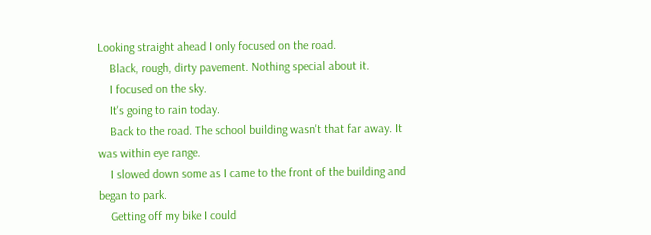Looking straight ahead I only focused on the road.
    Black, rough, dirty pavement. Nothing special about it.
    I focused on the sky.
    It's going to rain today.
    Back to the road. The school building wasn't that far away. It was within eye range.
    I slowed down some as I came to the front of the building and began to park.
    Getting off my bike I could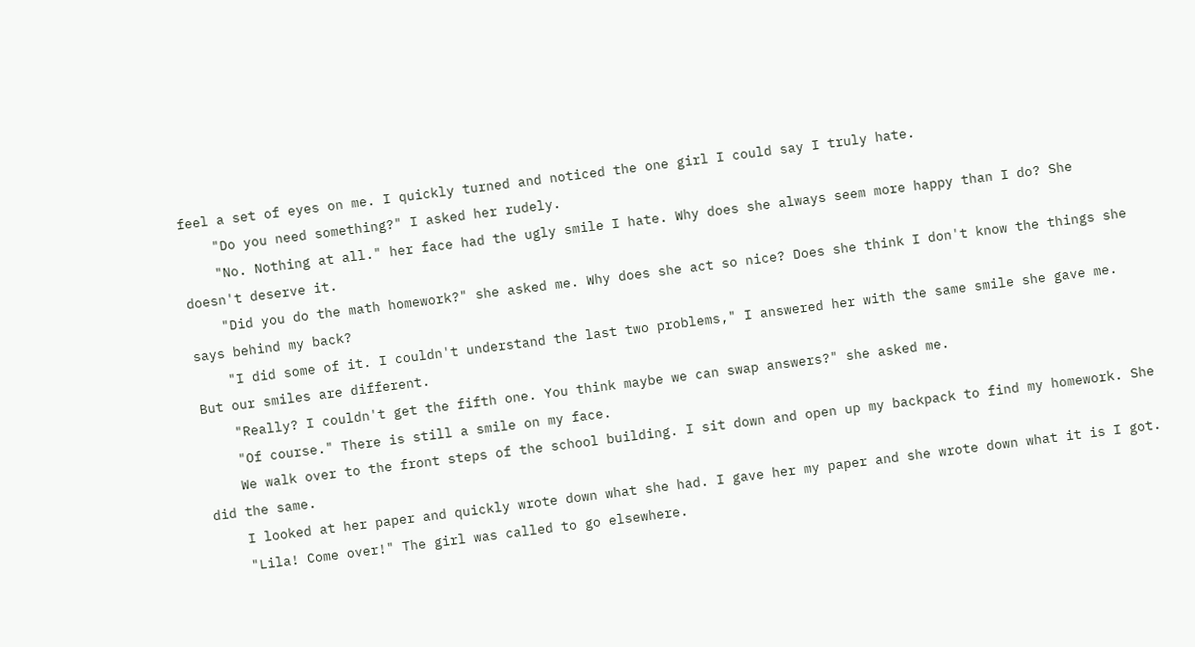feel a set of eyes on me. I quickly turned and noticed the one girl I could say I truly hate.
    "Do you need something?" I asked her rudely.
    "No. Nothing at all." her face had the ugly smile I hate. Why does she always seem more happy than I do? She doesn't deserve it.
    "Did you do the math homework?" she asked me. Why does she act so nice? Does she think I don't know the things she says behind my back?
    "I did some of it. I couldn't understand the last two problems," I answered her with the same smile she gave me. But our smiles are different.
    "Really? I couldn't get the fifth one. You think maybe we can swap answers?" she asked me.
    "Of course." There is still a smile on my face.
    We walk over to the front steps of the school building. I sit down and open up my backpack to find my homework. She did the same.
    I looked at her paper and quickly wrote down what she had. I gave her my paper and she wrote down what it is I got.
    "Lila! Come over!" The girl was called to go elsewhere.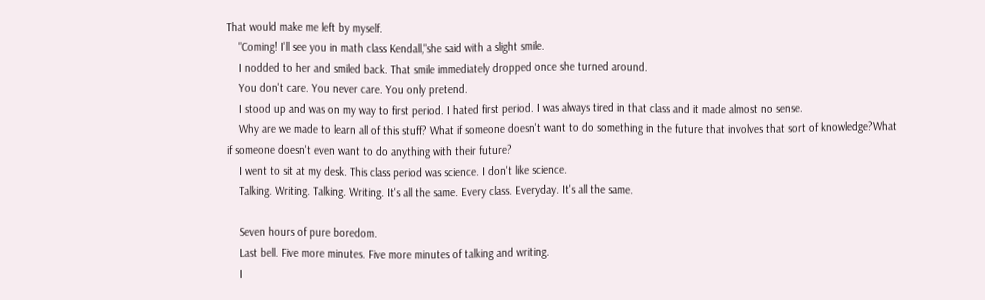That would make me left by myself.
    "Coming! I'll see you in math class Kendall,"she said with a slight smile.
    I nodded to her and smiled back. That smile immediately dropped once she turned around.
    You don't care. You never care. You only pretend.
    I stood up and was on my way to first period. I hated first period. I was always tired in that class and it made almost no sense.
    Why are we made to learn all of this stuff? What if someone doesn't want to do something in the future that involves that sort of knowledge?What if someone doesn't even want to do anything with their future?
    I went to sit at my desk. This class period was science. I don't like science.
    Talking. Writing. Talking. Writing. It's all the same. Every class. Everyday. It's all the same.

    Seven hours of pure boredom.
    Last bell. Five more minutes. Five more minutes of talking and writing.
    I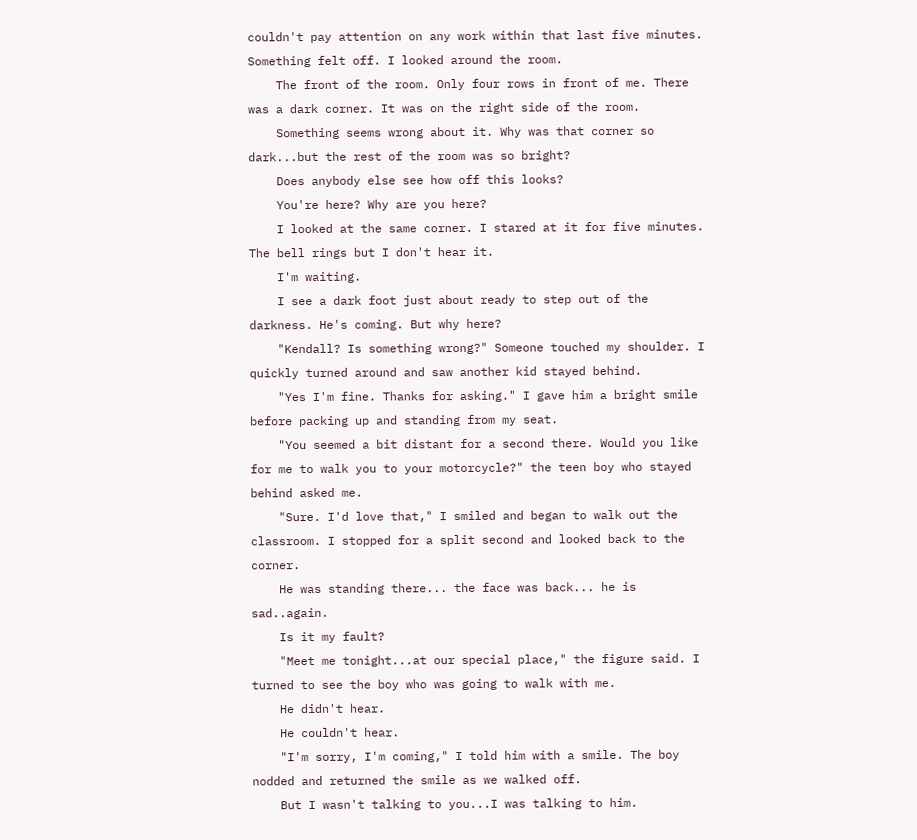couldn't pay attention on any work within that last five minutes. Something felt off. I looked around the room.
    The front of the room. Only four rows in front of me. There was a dark corner. It was on the right side of the room.
    Something seems wrong about it. Why was that corner so dark...but the rest of the room was so bright?
    Does anybody else see how off this looks?
    You're here? Why are you here?
    I looked at the same corner. I stared at it for five minutes. The bell rings but I don't hear it.
    I'm waiting.
    I see a dark foot just about ready to step out of the darkness. He's coming. But why here?
    "Kendall? Is something wrong?" Someone touched my shoulder. I quickly turned around and saw another kid stayed behind.
    "Yes I'm fine. Thanks for asking." I gave him a bright smile before packing up and standing from my seat.
    "You seemed a bit distant for a second there. Would you like for me to walk you to your motorcycle?" the teen boy who stayed behind asked me.
    "Sure. I'd love that," I smiled and began to walk out the classroom. I stopped for a split second and looked back to the corner.
    He was standing there... the face was back... he is sad..again.
    Is it my fault?
    "Meet me tonight...at our special place," the figure said. I turned to see the boy who was going to walk with me.
    He didn't hear.
    He couldn't hear.
    "I'm sorry, I'm coming," I told him with a smile. The boy nodded and returned the smile as we walked off.
    But I wasn't talking to you...I was talking to him.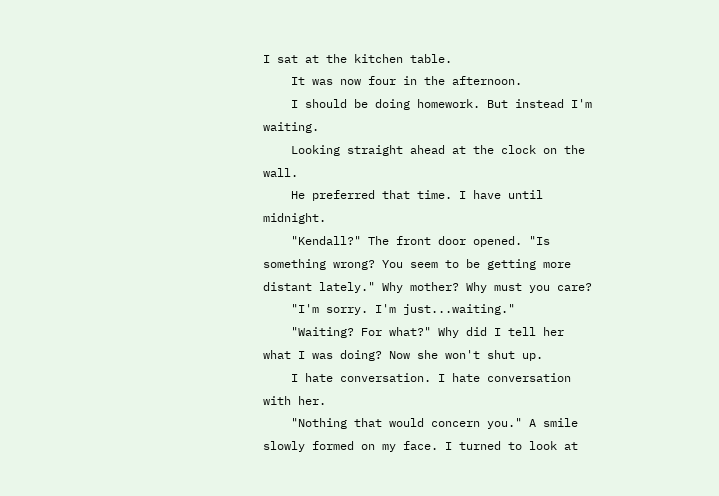I sat at the kitchen table.
    It was now four in the afternoon.
    I should be doing homework. But instead I'm waiting.
    Looking straight ahead at the clock on the wall.
    He preferred that time. I have until midnight.
    "Kendall?" The front door opened. "Is something wrong? You seem to be getting more distant lately." Why mother? Why must you care?
    "I'm sorry. I'm just...waiting."
    "Waiting? For what?" Why did I tell her what I was doing? Now she won't shut up.
    I hate conversation. I hate conversation with her.
    "Nothing that would concern you." A smile slowly formed on my face. I turned to look at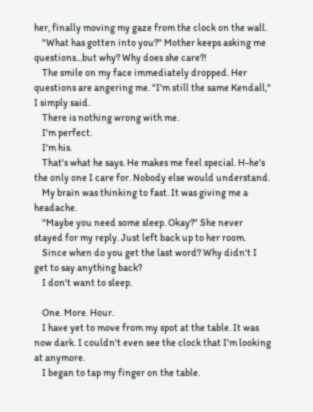her, finally moving my gaze from the clock on the wall.
    "What has gotten into you?" Mother keeps asking me questions...but why? Why does she care?!
    The smile on my face immediately dropped. Her questions are angering me. "I'm still the same Kendall," I simply said.
    There is nothing wrong with me.
    I'm perfect.
    I'm his.
    That's what he says. He makes me feel special. H-he's the only one I care for. Nobody else would understand.
    My brain was thinking to fast. It was giving me a headache.
    "Maybe you need some sleep. Okay?" She never stayed for my reply. Just left back up to her room.
    Since when do you get the last word? Why didn't I get to say anything back?
    I don't want to sleep.

    One. More. Hour.
    I have yet to move from my spot at the table. It was now dark. I couldn't even see the clock that I'm looking at anymore.
    I began to tap my finger on the table.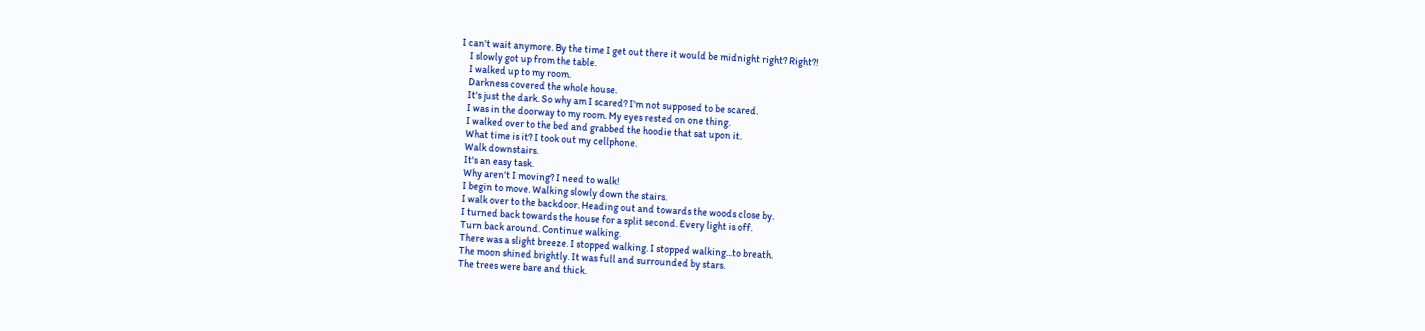I can't wait anymore. By the time I get out there it would be midnight right? Right?!
    I slowly got up from the table.
    I walked up to my room.
    Darkness covered the whole house.
    It's just the dark. So why am I scared? I'm not supposed to be scared.
    I was in the doorway to my room. My eyes rested on one thing.
    I walked over to the bed and grabbed the hoodie that sat upon it.
    What time is it? I took out my cellphone.
    Walk downstairs.
    It's an easy task.
    Why aren't I moving? I need to walk!
    I begin to move. Walking slowly down the stairs.
    I walk over to the backdoor. Heading out and towards the woods close by.
    I turned back towards the house for a split second. Every light is off.
    Turn back around. Continue walking.
    There was a slight breeze. I stopped walking. I stopped walking...to breath.
    The moon shined brightly. It was full and surrounded by stars.
    The trees were bare and thick.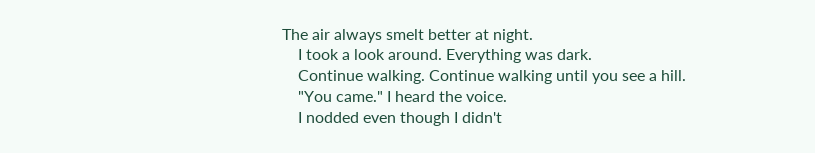The air always smelt better at night.
    I took a look around. Everything was dark.
    Continue walking. Continue walking until you see a hill.
    "You came." I heard the voice.
    I nodded even though I didn't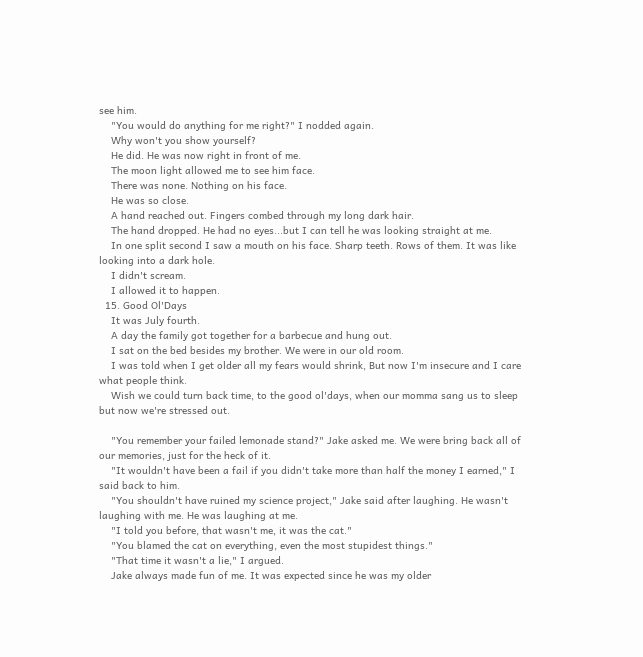see him.
    "You would do anything for me right?" I nodded again.
    Why won't you show yourself?
    He did. He was now right in front of me.
    The moon light allowed me to see him face.
    There was none. Nothing on his face.
    He was so close.
    A hand reached out. Fingers combed through my long dark hair.
    The hand dropped. He had no eyes...but I can tell he was looking straight at me.
    In one split second I saw a mouth on his face. Sharp teeth. Rows of them. It was like looking into a dark hole.
    I didn't scream.
    I allowed it to happen.
  15. Good Ol'Days
    It was July fourth.
    A day the family got together for a barbecue and hung out.
    I sat on the bed besides my brother. We were in our old room.
    I was told when I get older all my fears would shrink, But now I'm insecure and I care what people think.
    Wish we could turn back time, to the good ol'days, when our momma sang us to sleep but now we're stressed out.

    "You remember your failed lemonade stand?" Jake asked me. We were bring back all of our memories, just for the heck of it.
    "It wouldn't have been a fail if you didn't take more than half the money I earned," I said back to him.
    "You shouldn't have ruined my science project," Jake said after laughing. He wasn't laughing with me. He was laughing at me.
    "I told you before, that wasn't me, it was the cat."
    "You blamed the cat on everything, even the most stupidest things."
    "That time it wasn't a lie," I argued.
    Jake always made fun of me. It was expected since he was my older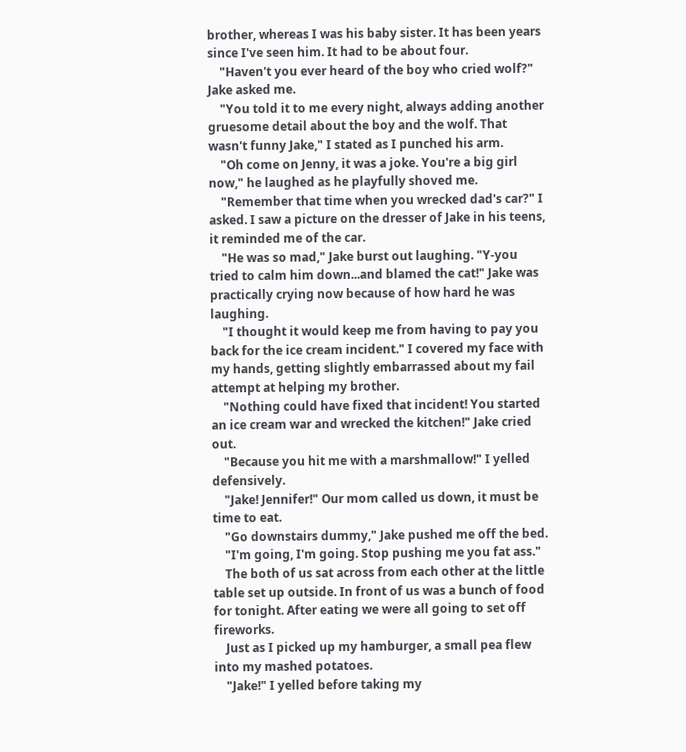brother, whereas I was his baby sister. It has been years since I've seen him. It had to be about four.
    "Haven't you ever heard of the boy who cried wolf?" Jake asked me.
    "You told it to me every night, always adding another gruesome detail about the boy and the wolf. That wasn't funny Jake," I stated as I punched his arm.
    "Oh come on Jenny, it was a joke. You're a big girl now," he laughed as he playfully shoved me.
    "Remember that time when you wrecked dad's car?" I asked. I saw a picture on the dresser of Jake in his teens, it reminded me of the car.
    "He was so mad," Jake burst out laughing. "Y-you tried to calm him down...and blamed the cat!" Jake was practically crying now because of how hard he was laughing.
    "I thought it would keep me from having to pay you back for the ice cream incident." I covered my face with my hands, getting slightly embarrassed about my fail attempt at helping my brother.
    "Nothing could have fixed that incident! You started an ice cream war and wrecked the kitchen!" Jake cried out.
    "Because you hit me with a marshmallow!" I yelled defensively.
    "Jake! Jennifer!" Our mom called us down, it must be time to eat.
    "Go downstairs dummy," Jake pushed me off the bed.
    "I'm going, I'm going. Stop pushing me you fat ass."
    The both of us sat across from each other at the little table set up outside. In front of us was a bunch of food for tonight. After eating we were all going to set off fireworks.
    Just as I picked up my hamburger, a small pea flew into my mashed potatoes.
    "Jake!" I yelled before taking my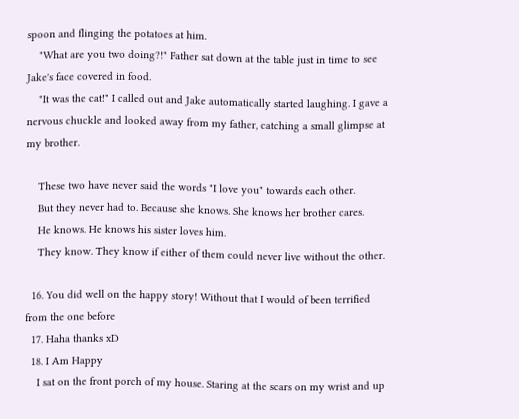spoon and flinging the potatoes at him.
    "What are you two doing?!" Father sat down at the table just in time to see Jake's face covered in food.
    "It was the cat!" I called out and Jake automatically started laughing. I gave a nervous chuckle and looked away from my father, catching a small glimpse at my brother.

    These two have never said the words "I love you" towards each other.
    But they never had to. Because she knows. She knows her brother cares.
    He knows. He knows his sister loves him.
    They know. They know if either of them could never live without the other.

  16. You did well on the happy story! Without that I would of been terrified from the one before
  17. Haha thanks xD
  18. I Am Happy
    I sat on the front porch of my house. Staring at the scars on my wrist and up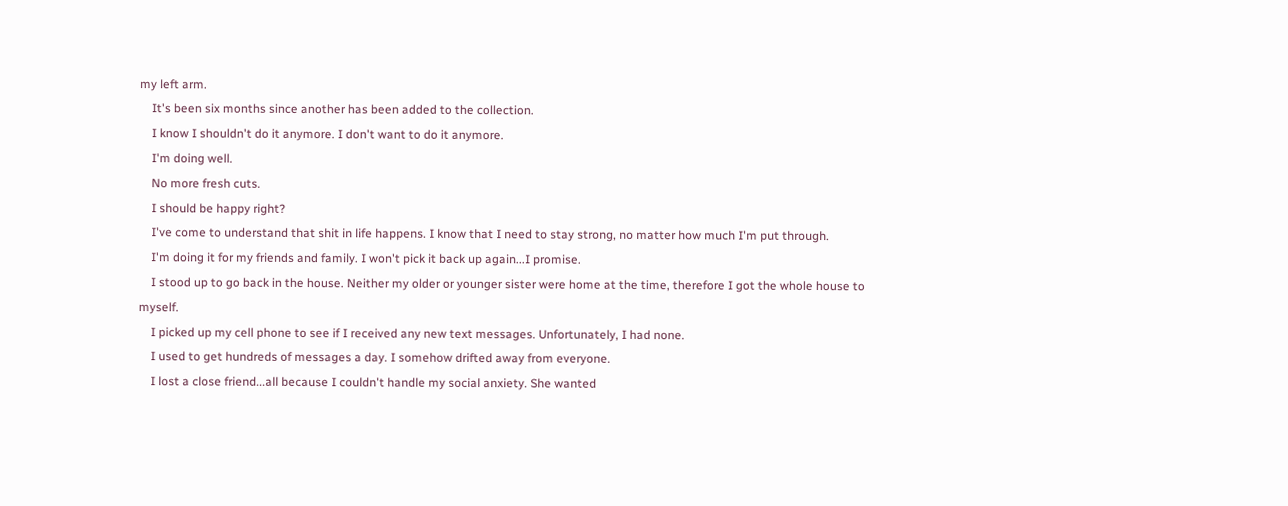my left arm.
    It's been six months since another has been added to the collection.
    I know I shouldn't do it anymore. I don't want to do it anymore.
    I'm doing well.
    No more fresh cuts.
    I should be happy right?
    I've come to understand that shit in life happens. I know that I need to stay strong, no matter how much I'm put through.
    I'm doing it for my friends and family. I won't pick it back up again...I promise.
    I stood up to go back in the house. Neither my older or younger sister were home at the time, therefore I got the whole house to myself.
    I picked up my cell phone to see if I received any new text messages. Unfortunately, I had none.
    I used to get hundreds of messages a day. I somehow drifted away from everyone.
    I lost a close friend...all because I couldn't handle my social anxiety. She wanted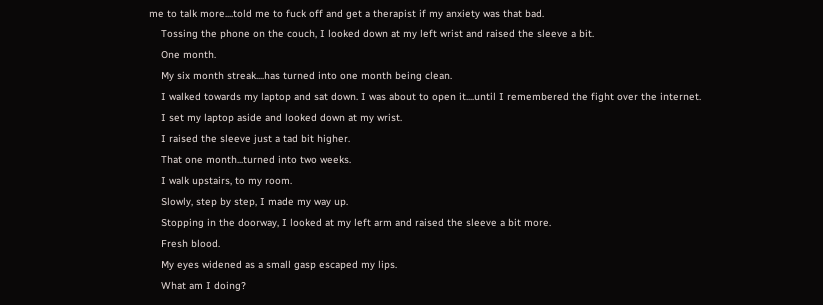me to talk more....told me to fuck off and get a therapist if my anxiety was that bad.
    Tossing the phone on the couch, I looked down at my left wrist and raised the sleeve a bit.
    One month.
    My six month streak....has turned into one month being clean.
    I walked towards my laptop and sat down. I was about to open it....until I remembered the fight over the internet.
    I set my laptop aside and looked down at my wrist.
    I raised the sleeve just a tad bit higher.
    That one month...turned into two weeks.
    I walk upstairs, to my room.
    Slowly, step by step, I made my way up.
    Stopping in the doorway, I looked at my left arm and raised the sleeve a bit more.
    Fresh blood.
    My eyes widened as a small gasp escaped my lips.
    What am I doing?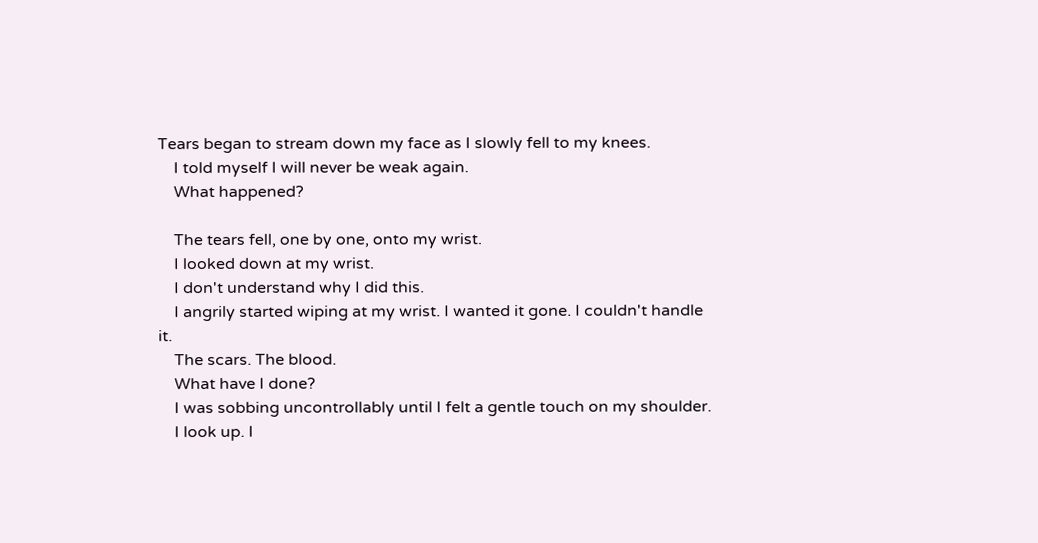Tears began to stream down my face as I slowly fell to my knees.
    I told myself I will never be weak again.
    What happened?

    The tears fell, one by one, onto my wrist.
    I looked down at my wrist.
    I don't understand why I did this.
    I angrily started wiping at my wrist. I wanted it gone. I couldn't handle it.
    The scars. The blood.
    What have I done?
    I was sobbing uncontrollably until I felt a gentle touch on my shoulder.
    I look up. I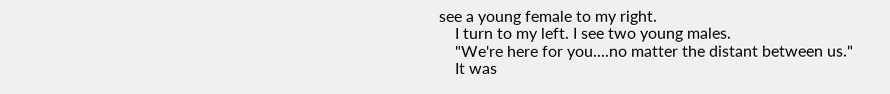see a young female to my right.
    I turn to my left. I see two young males.
    "We're here for you....no matter the distant between us."
    It was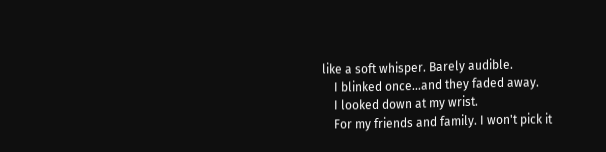like a soft whisper. Barely audible.
    I blinked once...and they faded away.
    I looked down at my wrist.
    For my friends and family. I won't pick it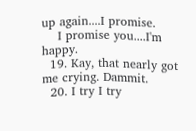up again....I promise.
    I promise you....I'm happy.
  19. Kay, that nearly got me crying. Dammit.
  20. I try I try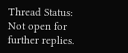Thread Status:
Not open for further replies.